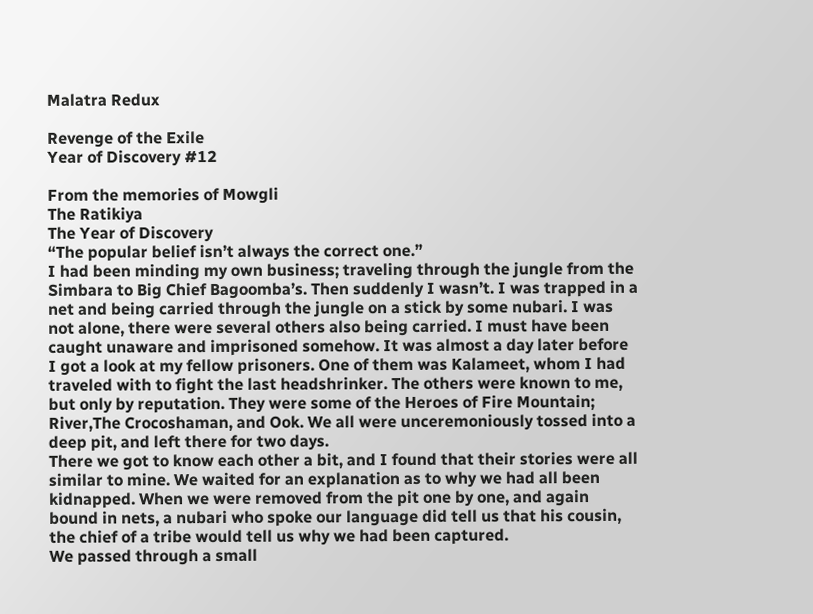Malatra Redux

Revenge of the Exile
Year of Discovery #12

From the memories of Mowgli
The Ratikiya
The Year of Discovery
“The popular belief isn’t always the correct one.”
I had been minding my own business; traveling through the jungle from the Simbara to Big Chief Bagoomba’s. Then suddenly I wasn’t. I was trapped in a net and being carried through the jungle on a stick by some nubari. I was not alone, there were several others also being carried. I must have been caught unaware and imprisoned somehow. It was almost a day later before I got a look at my fellow prisoners. One of them was Kalameet, whom I had traveled with to fight the last headshrinker. The others were known to me, but only by reputation. They were some of the Heroes of Fire Mountain; River,The Crocoshaman, and Ook. We all were unceremoniously tossed into a deep pit, and left there for two days.
There we got to know each other a bit, and I found that their stories were all similar to mine. We waited for an explanation as to why we had all been kidnapped. When we were removed from the pit one by one, and again bound in nets, a nubari who spoke our language did tell us that his cousin, the chief of a tribe would tell us why we had been captured.
We passed through a small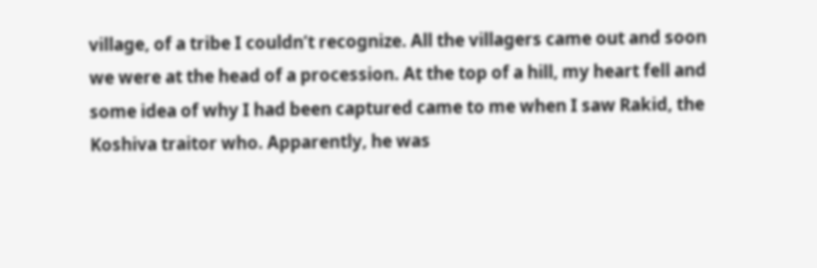village, of a tribe I couldn’t recognize. All the villagers came out and soon we were at the head of a procession. At the top of a hill, my heart fell and some idea of why I had been captured came to me when I saw Rakid, the Koshiva traitor who. Apparently, he was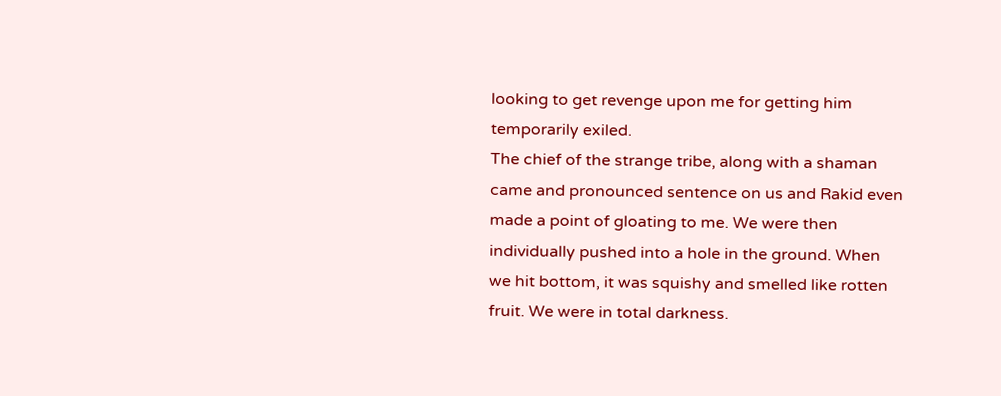looking to get revenge upon me for getting him temporarily exiled.
The chief of the strange tribe, along with a shaman came and pronounced sentence on us and Rakid even made a point of gloating to me. We were then individually pushed into a hole in the ground. When we hit bottom, it was squishy and smelled like rotten fruit. We were in total darkness.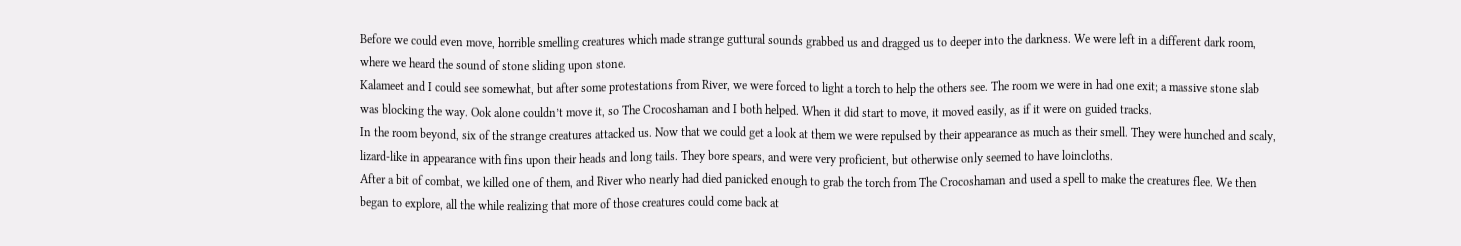Before we could even move, horrible smelling creatures which made strange guttural sounds grabbed us and dragged us to deeper into the darkness. We were left in a different dark room, where we heard the sound of stone sliding upon stone.
Kalameet and I could see somewhat, but after some protestations from River, we were forced to light a torch to help the others see. The room we were in had one exit; a massive stone slab was blocking the way. Ook alone couldn’t move it, so The Crocoshaman and I both helped. When it did start to move, it moved easily, as if it were on guided tracks.
In the room beyond, six of the strange creatures attacked us. Now that we could get a look at them we were repulsed by their appearance as much as their smell. They were hunched and scaly, lizard-like in appearance with fins upon their heads and long tails. They bore spears, and were very proficient, but otherwise only seemed to have loincloths.
After a bit of combat, we killed one of them, and River who nearly had died panicked enough to grab the torch from The Crocoshaman and used a spell to make the creatures flee. We then began to explore, all the while realizing that more of those creatures could come back at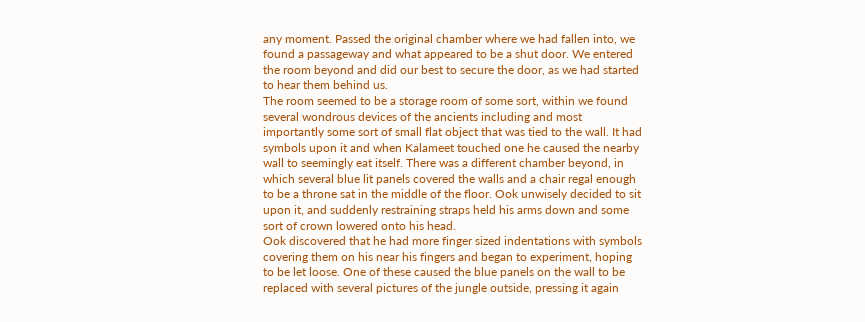any moment. Passed the original chamber where we had fallen into, we found a passageway and what appeared to be a shut door. We entered the room beyond and did our best to secure the door, as we had started to hear them behind us.
The room seemed to be a storage room of some sort, within we found several wondrous devices of the ancients including and most importantly some sort of small flat object that was tied to the wall. It had symbols upon it and when Kalameet touched one he caused the nearby wall to seemingly eat itself. There was a different chamber beyond, in which several blue lit panels covered the walls and a chair regal enough to be a throne sat in the middle of the floor. Ook unwisely decided to sit upon it, and suddenly restraining straps held his arms down and some sort of crown lowered onto his head.
Ook discovered that he had more finger sized indentations with symbols covering them on his near his fingers and began to experiment, hoping to be let loose. One of these caused the blue panels on the wall to be replaced with several pictures of the jungle outside, pressing it again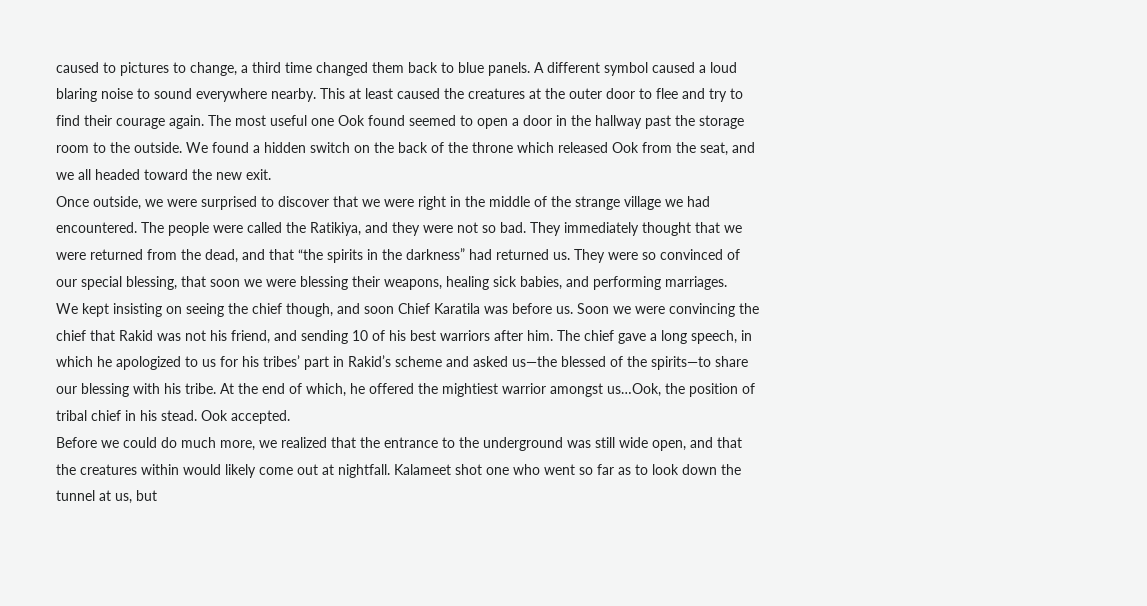caused to pictures to change, a third time changed them back to blue panels. A different symbol caused a loud blaring noise to sound everywhere nearby. This at least caused the creatures at the outer door to flee and try to find their courage again. The most useful one Ook found seemed to open a door in the hallway past the storage room to the outside. We found a hidden switch on the back of the throne which released Ook from the seat, and we all headed toward the new exit.
Once outside, we were surprised to discover that we were right in the middle of the strange village we had encountered. The people were called the Ratikiya, and they were not so bad. They immediately thought that we were returned from the dead, and that “the spirits in the darkness” had returned us. They were so convinced of our special blessing, that soon we were blessing their weapons, healing sick babies, and performing marriages.
We kept insisting on seeing the chief though, and soon Chief Karatila was before us. Soon we were convincing the chief that Rakid was not his friend, and sending 10 of his best warriors after him. The chief gave a long speech, in which he apologized to us for his tribes’ part in Rakid’s scheme and asked us—the blessed of the spirits—to share our blessing with his tribe. At the end of which, he offered the mightiest warrior amongst us…Ook, the position of tribal chief in his stead. Ook accepted.
Before we could do much more, we realized that the entrance to the underground was still wide open, and that the creatures within would likely come out at nightfall. Kalameet shot one who went so far as to look down the tunnel at us, but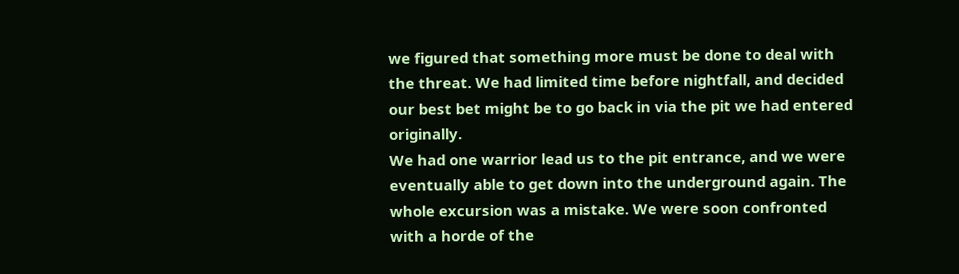we figured that something more must be done to deal with the threat. We had limited time before nightfall, and decided our best bet might be to go back in via the pit we had entered originally.
We had one warrior lead us to the pit entrance, and we were eventually able to get down into the underground again. The whole excursion was a mistake. We were soon confronted with a horde of the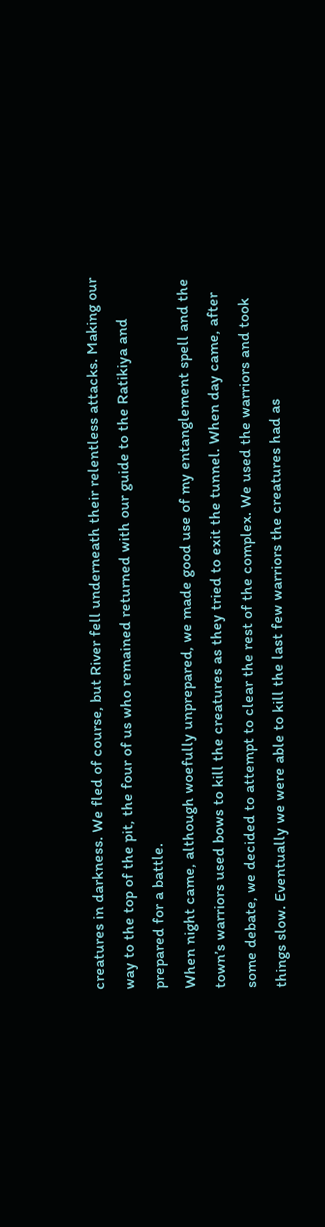creatures in darkness. We fled of course, but River fell underneath their relentless attacks. Making our way to the top of the pit, the four of us who remained returned with our guide to the Ratikiya and prepared for a battle.
When night came, although woefully unprepared, we made good use of my entanglement spell and the town’s warriors used bows to kill the creatures as they tried to exit the tunnel. When day came, after some debate, we decided to attempt to clear the rest of the complex. We used the warriors and took things slow. Eventually we were able to kill the last few warriors the creatures had as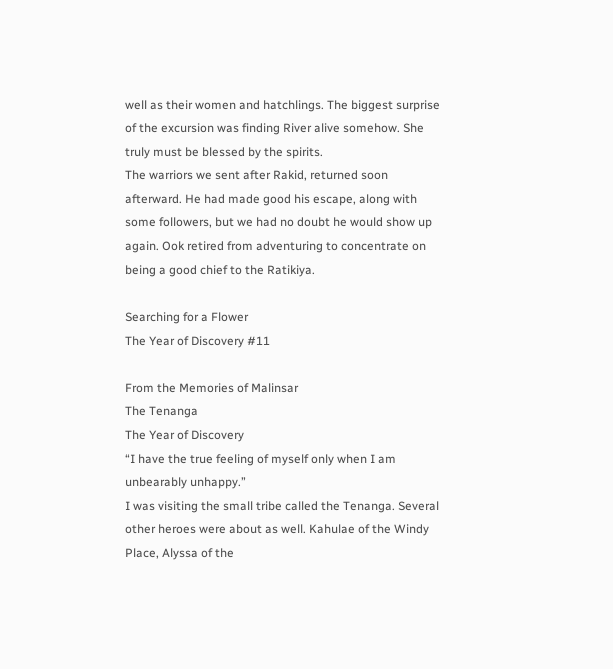well as their women and hatchlings. The biggest surprise of the excursion was finding River alive somehow. She truly must be blessed by the spirits.
The warriors we sent after Rakid, returned soon afterward. He had made good his escape, along with some followers, but we had no doubt he would show up again. Ook retired from adventuring to concentrate on being a good chief to the Ratikiya.

Searching for a Flower
The Year of Discovery #11

From the Memories of Malinsar
The Tenanga
The Year of Discovery
“I have the true feeling of myself only when I am unbearably unhappy.”
I was visiting the small tribe called the Tenanga. Several other heroes were about as well. Kahulae of the Windy Place, Alyssa of the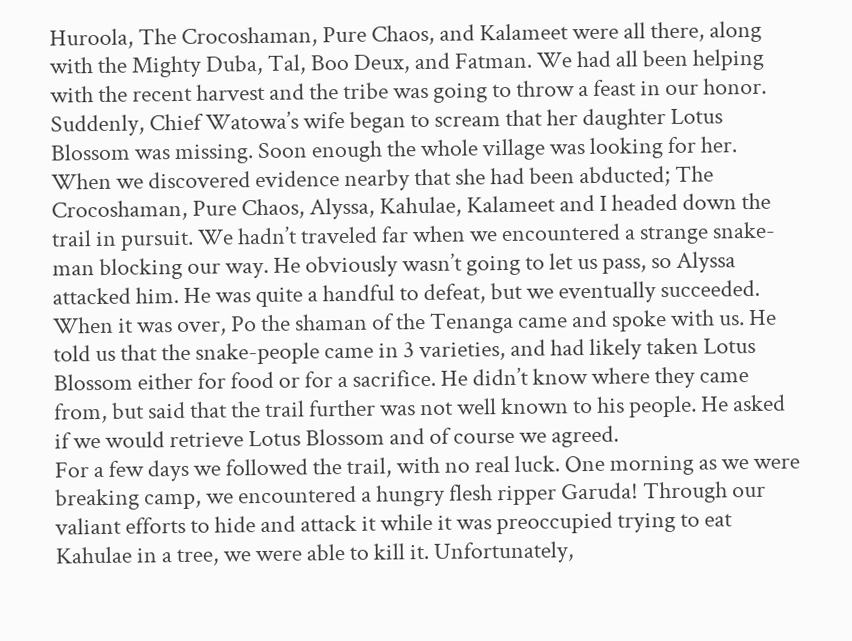Huroola, The Crocoshaman, Pure Chaos, and Kalameet were all there, along with the Mighty Duba, Tal, Boo Deux, and Fatman. We had all been helping with the recent harvest and the tribe was going to throw a feast in our honor. Suddenly, Chief Watowa’s wife began to scream that her daughter Lotus Blossom was missing. Soon enough the whole village was looking for her.
When we discovered evidence nearby that she had been abducted; The Crocoshaman, Pure Chaos, Alyssa, Kahulae, Kalameet and I headed down the trail in pursuit. We hadn’t traveled far when we encountered a strange snake-man blocking our way. He obviously wasn’t going to let us pass, so Alyssa attacked him. He was quite a handful to defeat, but we eventually succeeded. When it was over, Po the shaman of the Tenanga came and spoke with us. He told us that the snake-people came in 3 varieties, and had likely taken Lotus Blossom either for food or for a sacrifice. He didn’t know where they came from, but said that the trail further was not well known to his people. He asked if we would retrieve Lotus Blossom and of course we agreed.
For a few days we followed the trail, with no real luck. One morning as we were breaking camp, we encountered a hungry flesh ripper Garuda! Through our valiant efforts to hide and attack it while it was preoccupied trying to eat Kahulae in a tree, we were able to kill it. Unfortunately,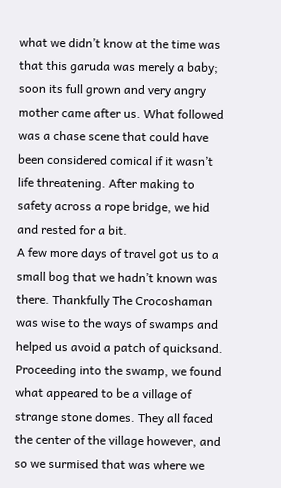what we didn’t know at the time was that this garuda was merely a baby; soon its full grown and very angry mother came after us. What followed was a chase scene that could have been considered comical if it wasn’t life threatening. After making to safety across a rope bridge, we hid and rested for a bit.
A few more days of travel got us to a small bog that we hadn’t known was there. Thankfully The Crocoshaman was wise to the ways of swamps and helped us avoid a patch of quicksand. Proceeding into the swamp, we found what appeared to be a village of strange stone domes. They all faced the center of the village however, and so we surmised that was where we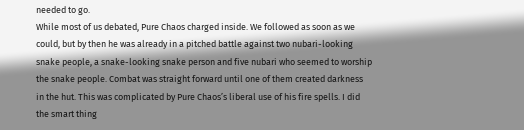needed to go.
While most of us debated, Pure Chaos charged inside. We followed as soon as we could, but by then he was already in a pitched battle against two nubari-looking snake people, a snake-looking snake person and five nubari who seemed to worship the snake people. Combat was straight forward until one of them created darkness in the hut. This was complicated by Pure Chaos’s liberal use of his fire spells. I did the smart thing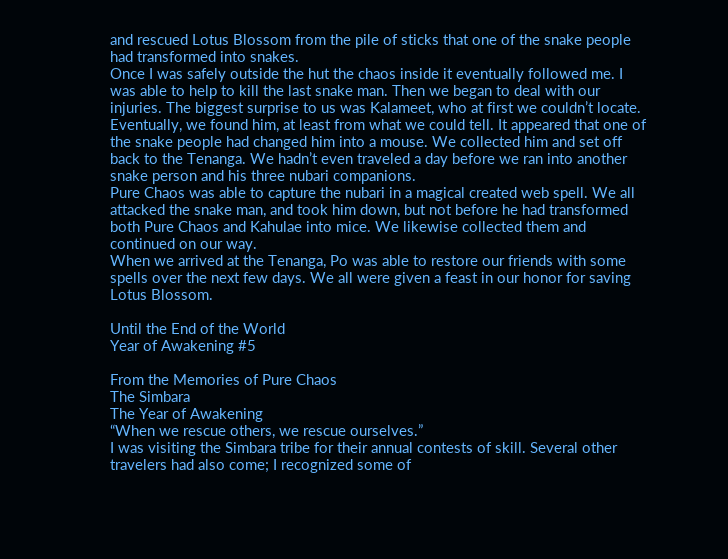and rescued Lotus Blossom from the pile of sticks that one of the snake people had transformed into snakes.
Once I was safely outside the hut the chaos inside it eventually followed me. I was able to help to kill the last snake man. Then we began to deal with our injuries. The biggest surprise to us was Kalameet, who at first we couldn’t locate. Eventually, we found him, at least from what we could tell. It appeared that one of the snake people had changed him into a mouse. We collected him and set off back to the Tenanga. We hadn’t even traveled a day before we ran into another snake person and his three nubari companions.
Pure Chaos was able to capture the nubari in a magical created web spell. We all attacked the snake man, and took him down, but not before he had transformed both Pure Chaos and Kahulae into mice. We likewise collected them and continued on our way.
When we arrived at the Tenanga, Po was able to restore our friends with some spells over the next few days. We all were given a feast in our honor for saving Lotus Blossom.

Until the End of the World
Year of Awakening #5

From the Memories of Pure Chaos
The Simbara
The Year of Awakening
“When we rescue others, we rescue ourselves.”
I was visiting the Simbara tribe for their annual contests of skill. Several other travelers had also come; I recognized some of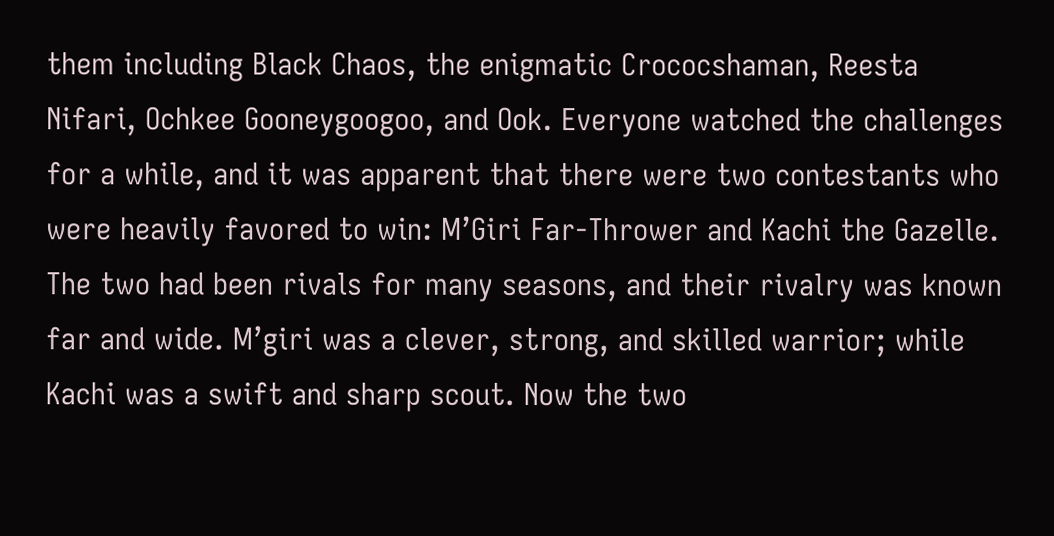them including Black Chaos, the enigmatic Crococshaman, Reesta Nifari, Ochkee Gooneygoogoo, and Ook. Everyone watched the challenges for a while, and it was apparent that there were two contestants who were heavily favored to win: M’Giri Far-Thrower and Kachi the Gazelle. The two had been rivals for many seasons, and their rivalry was known far and wide. M’giri was a clever, strong, and skilled warrior; while Kachi was a swift and sharp scout. Now the two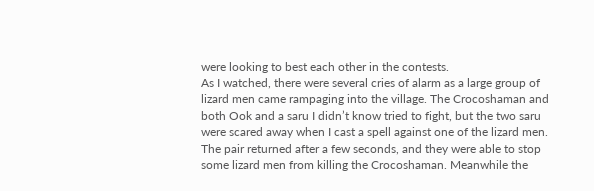were looking to best each other in the contests.
As I watched, there were several cries of alarm as a large group of lizard men came rampaging into the village. The Crocoshaman and both Ook and a saru I didn’t know tried to fight, but the two saru were scared away when I cast a spell against one of the lizard men. The pair returned after a few seconds, and they were able to stop some lizard men from killing the Crocoshaman. Meanwhile the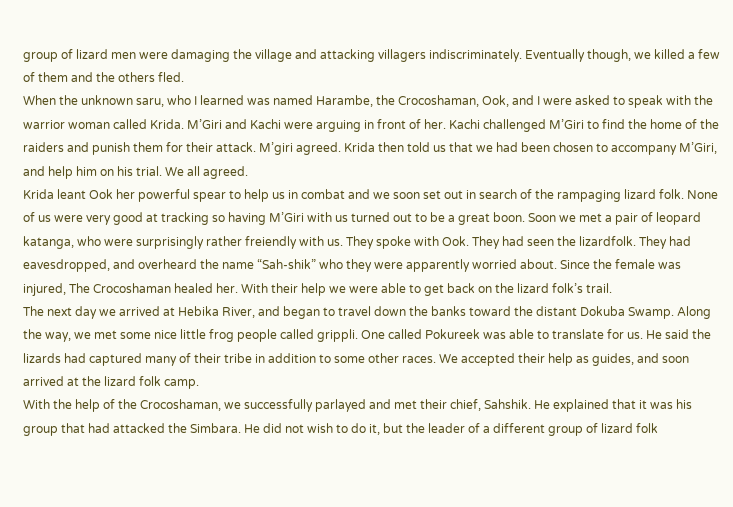group of lizard men were damaging the village and attacking villagers indiscriminately. Eventually though, we killed a few of them and the others fled.
When the unknown saru, who I learned was named Harambe, the Crocoshaman, Ook, and I were asked to speak with the warrior woman called Krida. M’Giri and Kachi were arguing in front of her. Kachi challenged M’Giri to find the home of the raiders and punish them for their attack. M’giri agreed. Krida then told us that we had been chosen to accompany M’Giri, and help him on his trial. We all agreed.
Krida leant Ook her powerful spear to help us in combat and we soon set out in search of the rampaging lizard folk. None of us were very good at tracking so having M’Giri with us turned out to be a great boon. Soon we met a pair of leopard katanga, who were surprisingly rather freiendly with us. They spoke with Ook. They had seen the lizardfolk. They had eavesdropped, and overheard the name “Sah-shik” who they were apparently worried about. Since the female was injured, The Crocoshaman healed her. With their help we were able to get back on the lizard folk’s trail.
The next day we arrived at Hebika River, and began to travel down the banks toward the distant Dokuba Swamp. Along the way, we met some nice little frog people called grippli. One called Pokureek was able to translate for us. He said the lizards had captured many of their tribe in addition to some other races. We accepted their help as guides, and soon arrived at the lizard folk camp.
With the help of the Crocoshaman, we successfully parlayed and met their chief, Sahshik. He explained that it was his group that had attacked the Simbara. He did not wish to do it, but the leader of a different group of lizard folk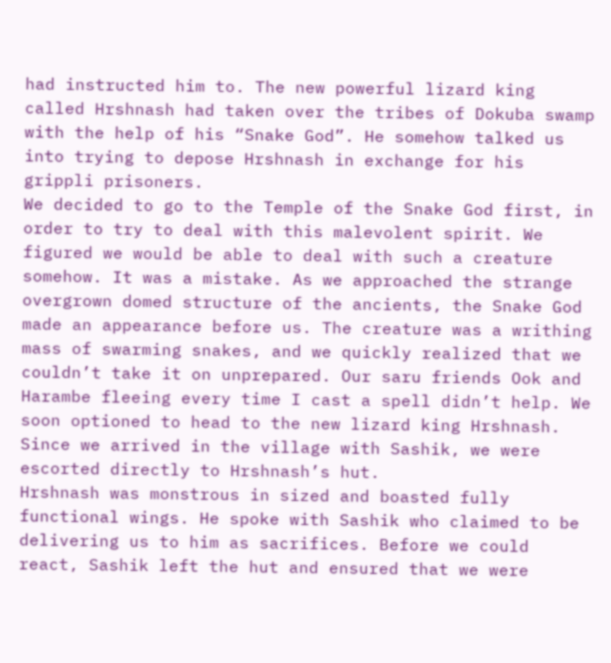had instructed him to. The new powerful lizard king called Hrshnash had taken over the tribes of Dokuba swamp with the help of his “Snake God”. He somehow talked us into trying to depose Hrshnash in exchange for his grippli prisoners.
We decided to go to the Temple of the Snake God first, in order to try to deal with this malevolent spirit. We figured we would be able to deal with such a creature somehow. It was a mistake. As we approached the strange overgrown domed structure of the ancients, the Snake God made an appearance before us. The creature was a writhing mass of swarming snakes, and we quickly realized that we couldn’t take it on unprepared. Our saru friends Ook and Harambe fleeing every time I cast a spell didn’t help. We soon optioned to head to the new lizard king Hrshnash. Since we arrived in the village with Sashik, we were escorted directly to Hrshnash’s hut.
Hrshnash was monstrous in sized and boasted fully functional wings. He spoke with Sashik who claimed to be delivering us to him as sacrifices. Before we could react, Sashik left the hut and ensured that we were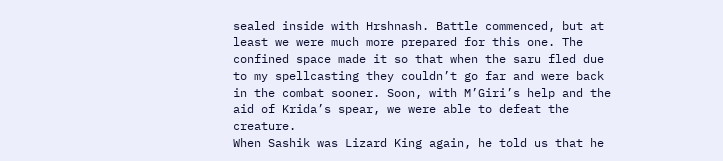sealed inside with Hrshnash. Battle commenced, but at least we were much more prepared for this one. The confined space made it so that when the saru fled due to my spellcasting they couldn’t go far and were back in the combat sooner. Soon, with M’Giri’s help and the aid of Krida’s spear, we were able to defeat the creature.
When Sashik was Lizard King again, he told us that he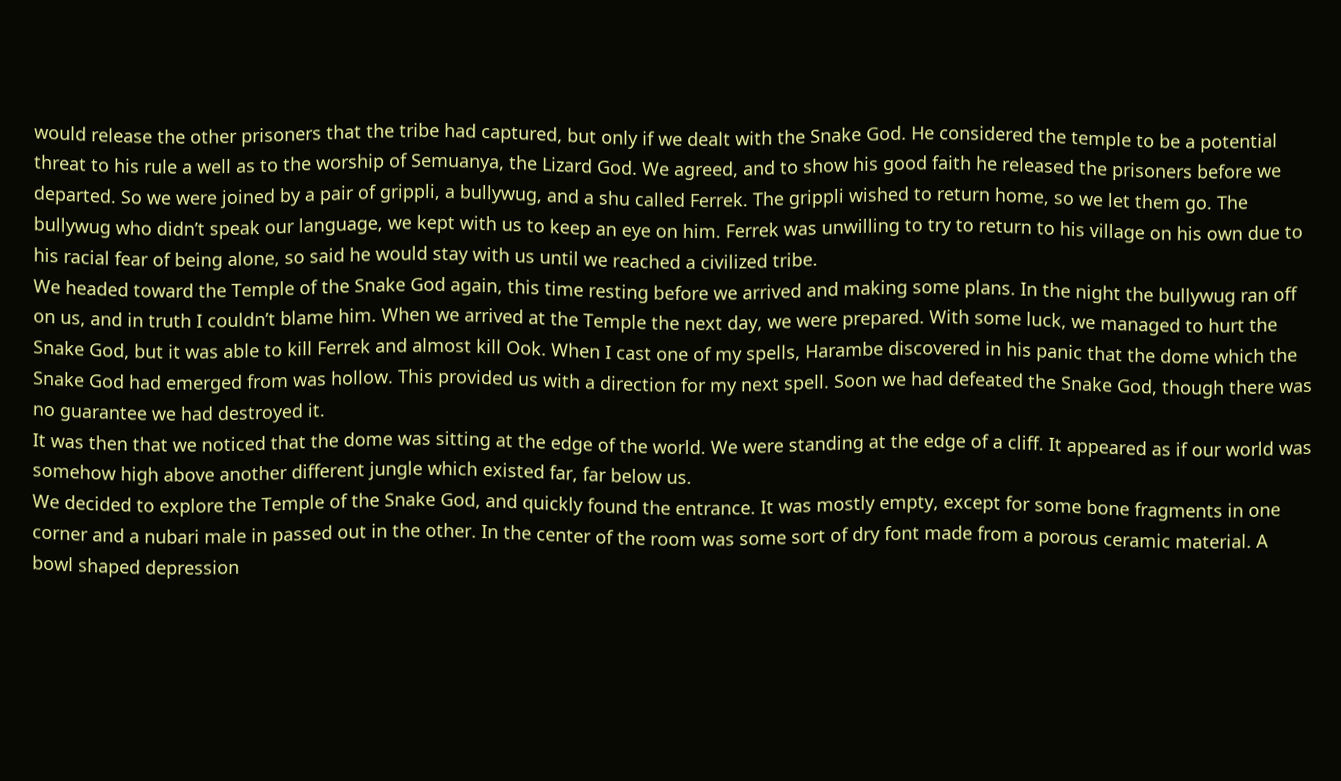would release the other prisoners that the tribe had captured, but only if we dealt with the Snake God. He considered the temple to be a potential threat to his rule a well as to the worship of Semuanya, the Lizard God. We agreed, and to show his good faith he released the prisoners before we departed. So we were joined by a pair of grippli, a bullywug, and a shu called Ferrek. The grippli wished to return home, so we let them go. The bullywug who didn’t speak our language, we kept with us to keep an eye on him. Ferrek was unwilling to try to return to his village on his own due to his racial fear of being alone, so said he would stay with us until we reached a civilized tribe.
We headed toward the Temple of the Snake God again, this time resting before we arrived and making some plans. In the night the bullywug ran off on us, and in truth I couldn’t blame him. When we arrived at the Temple the next day, we were prepared. With some luck, we managed to hurt the Snake God, but it was able to kill Ferrek and almost kill Ook. When I cast one of my spells, Harambe discovered in his panic that the dome which the Snake God had emerged from was hollow. This provided us with a direction for my next spell. Soon we had defeated the Snake God, though there was no guarantee we had destroyed it.
It was then that we noticed that the dome was sitting at the edge of the world. We were standing at the edge of a cliff. It appeared as if our world was somehow high above another different jungle which existed far, far below us.
We decided to explore the Temple of the Snake God, and quickly found the entrance. It was mostly empty, except for some bone fragments in one corner and a nubari male in passed out in the other. In the center of the room was some sort of dry font made from a porous ceramic material. A bowl shaped depression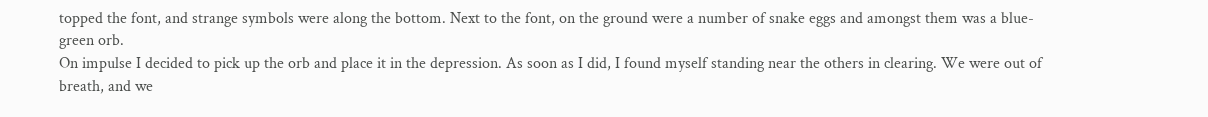topped the font, and strange symbols were along the bottom. Next to the font, on the ground were a number of snake eggs and amongst them was a blue-green orb.
On impulse I decided to pick up the orb and place it in the depression. As soon as I did, I found myself standing near the others in clearing. We were out of breath, and we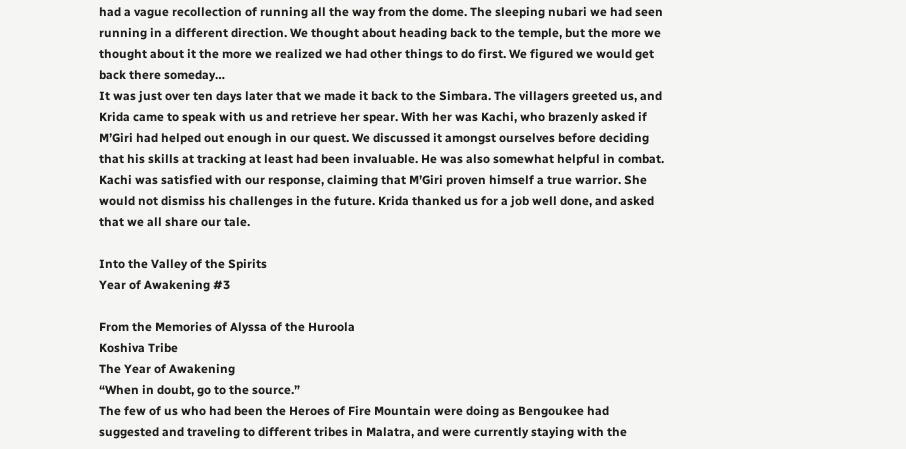had a vague recollection of running all the way from the dome. The sleeping nubari we had seen running in a different direction. We thought about heading back to the temple, but the more we thought about it the more we realized we had other things to do first. We figured we would get back there someday…
It was just over ten days later that we made it back to the Simbara. The villagers greeted us, and Krida came to speak with us and retrieve her spear. With her was Kachi, who brazenly asked if M’Giri had helped out enough in our quest. We discussed it amongst ourselves before deciding that his skills at tracking at least had been invaluable. He was also somewhat helpful in combat. Kachi was satisfied with our response, claiming that M’Giri proven himself a true warrior. She would not dismiss his challenges in the future. Krida thanked us for a job well done, and asked that we all share our tale.

Into the Valley of the Spirits
Year of Awakening #3

From the Memories of Alyssa of the Huroola
Koshiva Tribe
The Year of Awakening
“When in doubt, go to the source.”
The few of us who had been the Heroes of Fire Mountain were doing as Bengoukee had suggested and traveling to different tribes in Malatra, and were currently staying with the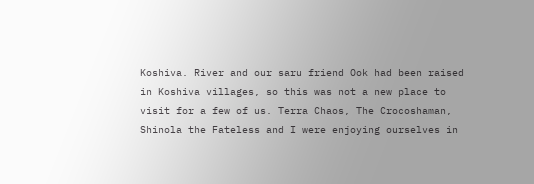Koshiva. River and our saru friend Ook had been raised in Koshiva villages, so this was not a new place to visit for a few of us. Terra Chaos, The Crocoshaman, Shinola the Fateless and I were enjoying ourselves in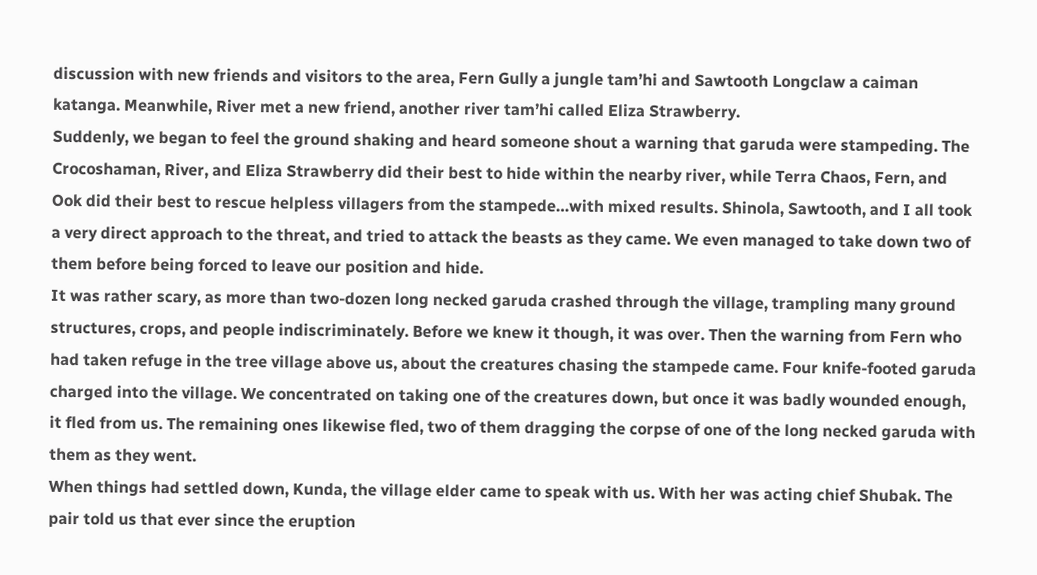discussion with new friends and visitors to the area, Fern Gully a jungle tam’hi and Sawtooth Longclaw a caiman katanga. Meanwhile, River met a new friend, another river tam’hi called Eliza Strawberry.
Suddenly, we began to feel the ground shaking and heard someone shout a warning that garuda were stampeding. The Crocoshaman, River, and Eliza Strawberry did their best to hide within the nearby river, while Terra Chaos, Fern, and Ook did their best to rescue helpless villagers from the stampede…with mixed results. Shinola, Sawtooth, and I all took a very direct approach to the threat, and tried to attack the beasts as they came. We even managed to take down two of them before being forced to leave our position and hide.
It was rather scary, as more than two-dozen long necked garuda crashed through the village, trampling many ground structures, crops, and people indiscriminately. Before we knew it though, it was over. Then the warning from Fern who had taken refuge in the tree village above us, about the creatures chasing the stampede came. Four knife-footed garuda charged into the village. We concentrated on taking one of the creatures down, but once it was badly wounded enough, it fled from us. The remaining ones likewise fled, two of them dragging the corpse of one of the long necked garuda with them as they went.
When things had settled down, Kunda, the village elder came to speak with us. With her was acting chief Shubak. The pair told us that ever since the eruption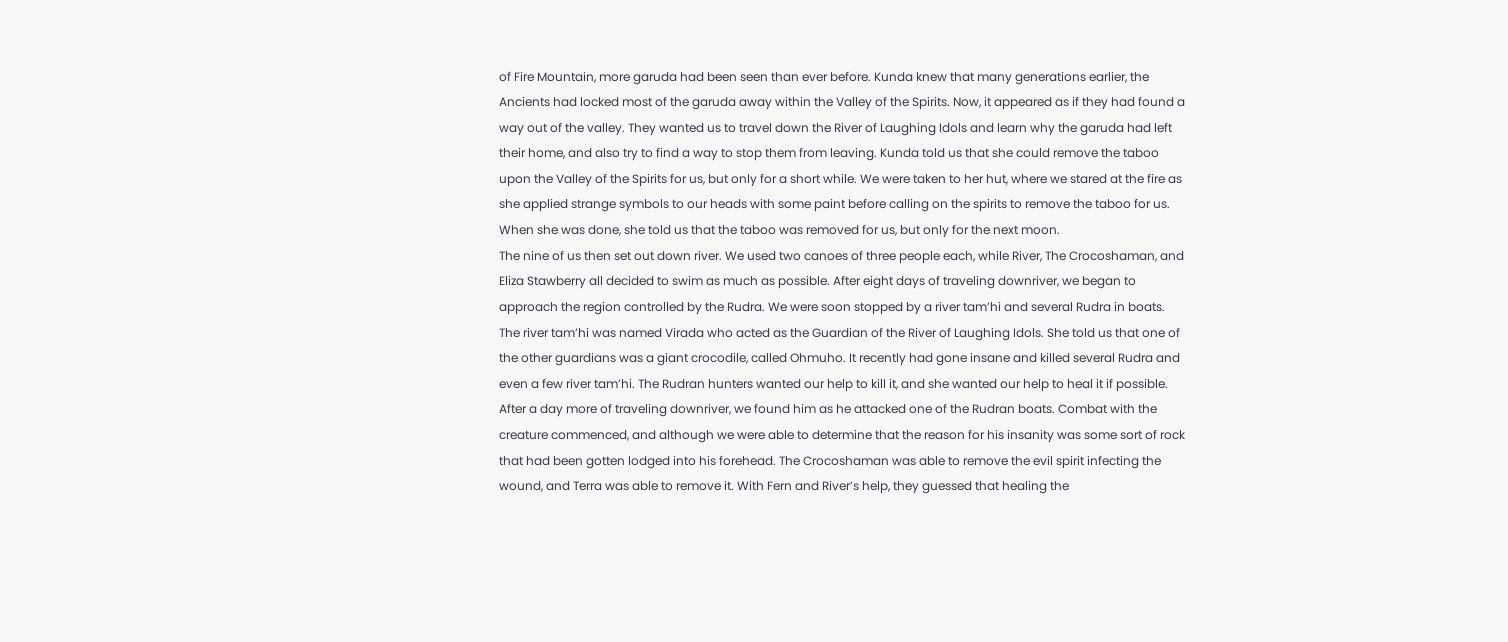of Fire Mountain, more garuda had been seen than ever before. Kunda knew that many generations earlier, the Ancients had locked most of the garuda away within the Valley of the Spirits. Now, it appeared as if they had found a way out of the valley. They wanted us to travel down the River of Laughing Idols and learn why the garuda had left their home, and also try to find a way to stop them from leaving. Kunda told us that she could remove the taboo upon the Valley of the Spirits for us, but only for a short while. We were taken to her hut, where we stared at the fire as she applied strange symbols to our heads with some paint before calling on the spirits to remove the taboo for us. When she was done, she told us that the taboo was removed for us, but only for the next moon.
The nine of us then set out down river. We used two canoes of three people each, while River, The Crocoshaman, and Eliza Stawberry all decided to swim as much as possible. After eight days of traveling downriver, we began to approach the region controlled by the Rudra. We were soon stopped by a river tam’hi and several Rudra in boats. The river tam’hi was named Virada who acted as the Guardian of the River of Laughing Idols. She told us that one of the other guardians was a giant crocodile, called Ohmuho. It recently had gone insane and killed several Rudra and even a few river tam’hi. The Rudran hunters wanted our help to kill it, and she wanted our help to heal it if possible.
After a day more of traveling downriver, we found him as he attacked one of the Rudran boats. Combat with the creature commenced, and although we were able to determine that the reason for his insanity was some sort of rock that had been gotten lodged into his forehead. The Crocoshaman was able to remove the evil spirit infecting the wound, and Terra was able to remove it. With Fern and River’s help, they guessed that healing the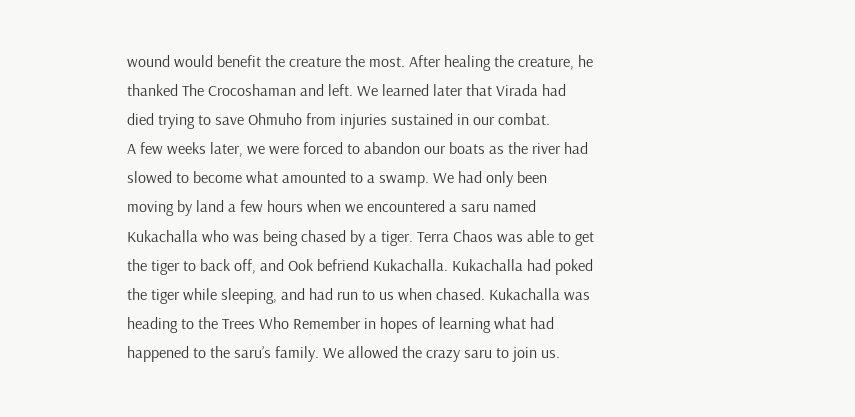wound would benefit the creature the most. After healing the creature, he thanked The Crocoshaman and left. We learned later that Virada had died trying to save Ohmuho from injuries sustained in our combat.
A few weeks later, we were forced to abandon our boats as the river had slowed to become what amounted to a swamp. We had only been moving by land a few hours when we encountered a saru named Kukachalla who was being chased by a tiger. Terra Chaos was able to get the tiger to back off, and Ook befriend Kukachalla. Kukachalla had poked the tiger while sleeping, and had run to us when chased. Kukachalla was heading to the Trees Who Remember in hopes of learning what had happened to the saru’s family. We allowed the crazy saru to join us.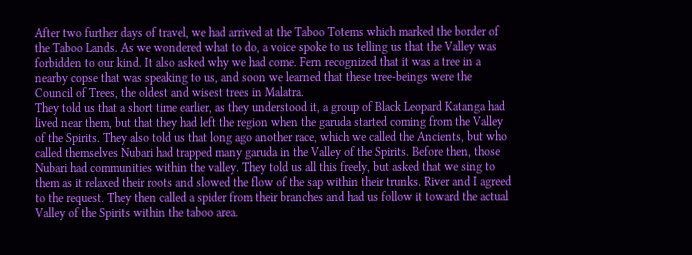After two further days of travel, we had arrived at the Taboo Totems which marked the border of the Taboo Lands. As we wondered what to do, a voice spoke to us telling us that the Valley was forbidden to our kind. It also asked why we had come. Fern recognized that it was a tree in a nearby copse that was speaking to us, and soon we learned that these tree-beings were the Council of Trees, the oldest and wisest trees in Malatra.
They told us that a short time earlier, as they understood it, a group of Black Leopard Katanga had lived near them, but that they had left the region when the garuda started coming from the Valley of the Spirits. They also told us that long ago another race, which we called the Ancients, but who called themselves Nubari had trapped many garuda in the Valley of the Spirits. Before then, those Nubari had communities within the valley. They told us all this freely, but asked that we sing to them as it relaxed their roots and slowed the flow of the sap within their trunks. River and I agreed to the request. They then called a spider from their branches and had us follow it toward the actual Valley of the Spirits within the taboo area.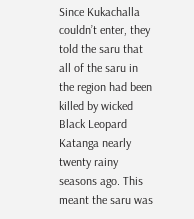Since Kukachalla couldn’t enter, they told the saru that all of the saru in the region had been killed by wicked Black Leopard Katanga nearly twenty rainy seasons ago. This meant the saru was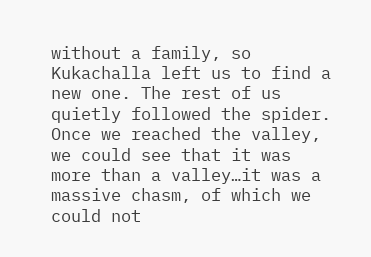without a family, so Kukachalla left us to find a new one. The rest of us quietly followed the spider.
Once we reached the valley, we could see that it was more than a valley…it was a massive chasm, of which we could not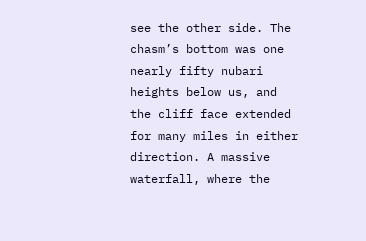see the other side. The chasm’s bottom was one nearly fifty nubari heights below us, and the cliff face extended for many miles in either direction. A massive waterfall, where the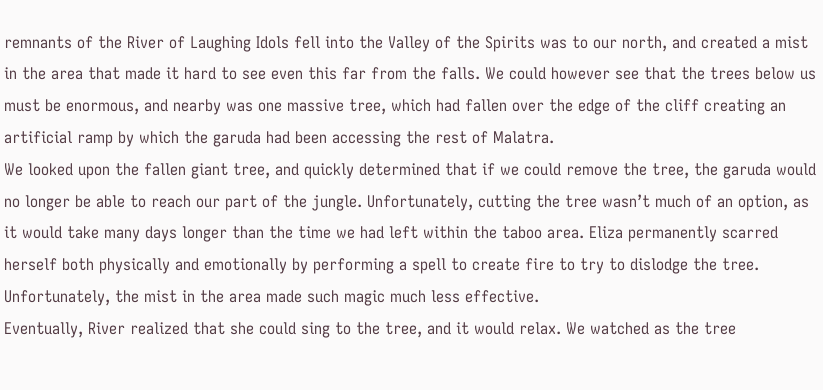remnants of the River of Laughing Idols fell into the Valley of the Spirits was to our north, and created a mist in the area that made it hard to see even this far from the falls. We could however see that the trees below us must be enormous, and nearby was one massive tree, which had fallen over the edge of the cliff creating an artificial ramp by which the garuda had been accessing the rest of Malatra.
We looked upon the fallen giant tree, and quickly determined that if we could remove the tree, the garuda would no longer be able to reach our part of the jungle. Unfortunately, cutting the tree wasn’t much of an option, as it would take many days longer than the time we had left within the taboo area. Eliza permanently scarred herself both physically and emotionally by performing a spell to create fire to try to dislodge the tree. Unfortunately, the mist in the area made such magic much less effective.
Eventually, River realized that she could sing to the tree, and it would relax. We watched as the tree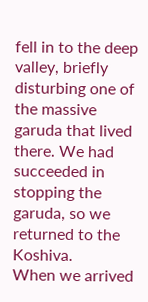fell in to the deep valley, briefly disturbing one of the massive garuda that lived there. We had succeeded in stopping the garuda, so we returned to the Koshiva.
When we arrived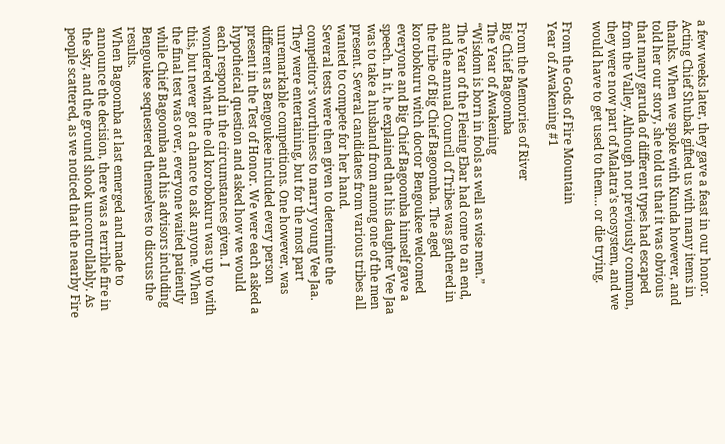a few weeks later, they gave a feast in our honor. Acting Chief Shubak gifted us with many items in thanks. When we spoke with Kunda however, and told her our story, she told us that it was obvious that many garuda of different types had escaped from the Valley. Although not previously common, they were now part of Malatra’s ecosystem, and we would have to get used to them… or die trying.

From the Gods of Fire Mountain
Year of Awakening #1

From the Memories of River
Big Chief Bagoomba
The Year of Awakening
“Wisdom is born in fools as well as wise men.”
The Year of the Fleeing Ebar had come to an end, and the annual Council of Tribes was gathered in the tribe of Big Chief Bagoomba. The aged korobokuru witch doctor Bengoukee welcomed everyone and Big Chief Bagoomba himself gave a speech. In it, he explained that his daughter Vee Jaa was to take a husband from among one of the men present. Several candidates from various tribes all wanted to compete for her hand.
Several tests were then given to determine the competitor’s worthiness to marry young Vee Jaa. They were entertaining, but for the most part unremarkable competitions. One however, was different as Bengoukee included every person present in the Test of Honor. We were each asked a hypotheical question and asked how we would each respond in the circumstances given. I wondered what the old korobokuru was up to with this, but never got a chance to ask anyone. When the final test was over, everyone waited patiently while Chief Bagoomba and his advisors including Bengoukee sequestered themselves to discuss the results.
When Bagoomba at last emerged and made to announce the decision, there was a terrible fire in the sky, and the ground shook uncontrollably. As people scattered, as we noticed that the nearby Fire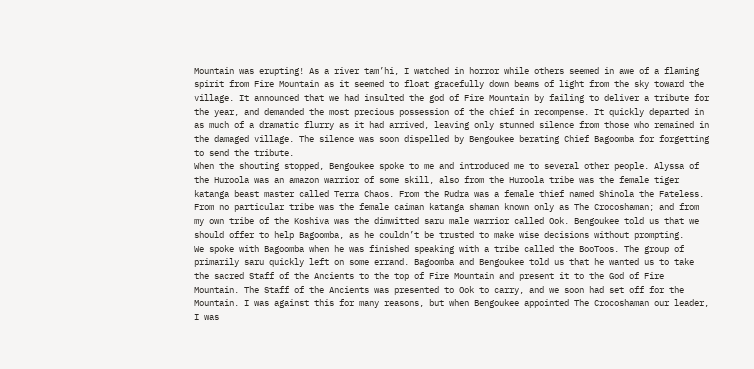Mountain was erupting! As a river tam’hi, I watched in horror while others seemed in awe of a flaming spirit from Fire Mountain as it seemed to float gracefully down beams of light from the sky toward the village. It announced that we had insulted the god of Fire Mountain by failing to deliver a tribute for the year, and demanded the most precious possession of the chief in recompense. It quickly departed in as much of a dramatic flurry as it had arrived, leaving only stunned silence from those who remained in the damaged village. The silence was soon dispelled by Bengoukee berating Chief Bagoomba for forgetting to send the tribute.
When the shouting stopped, Bengoukee spoke to me and introduced me to several other people. Alyssa of the Huroola was an amazon warrior of some skill, also from the Huroola tribe was the female tiger katanga beast master called Terra Chaos. From the Rudra was a female thief named Shinola the Fateless. From no particular tribe was the female caiman katanga shaman known only as The Crocoshaman; and from my own tribe of the Koshiva was the dimwitted saru male warrior called Ook. Bengoukee told us that we should offer to help Bagoomba, as he couldn’t be trusted to make wise decisions without prompting.
We spoke with Bagoomba when he was finished speaking with a tribe called the BooToos. The group of primarily saru quickly left on some errand. Bagoomba and Bengoukee told us that he wanted us to take the sacred Staff of the Ancients to the top of Fire Mountain and present it to the God of Fire Mountain. The Staff of the Ancients was presented to Ook to carry, and we soon had set off for the Mountain. I was against this for many reasons, but when Bengoukee appointed The Crocoshaman our leader, I was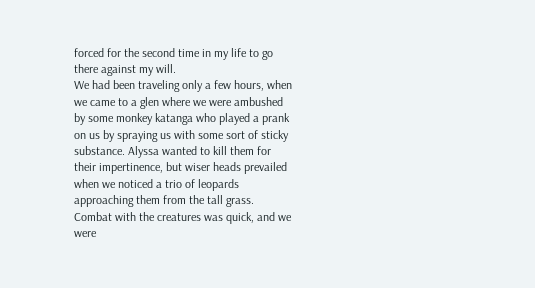forced for the second time in my life to go there against my will.
We had been traveling only a few hours, when we came to a glen where we were ambushed by some monkey katanga who played a prank on us by spraying us with some sort of sticky substance. Alyssa wanted to kill them for their impertinence, but wiser heads prevailed when we noticed a trio of leopards approaching them from the tall grass. Combat with the creatures was quick, and we were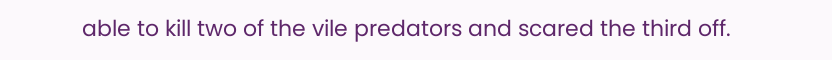able to kill two of the vile predators and scared the third off.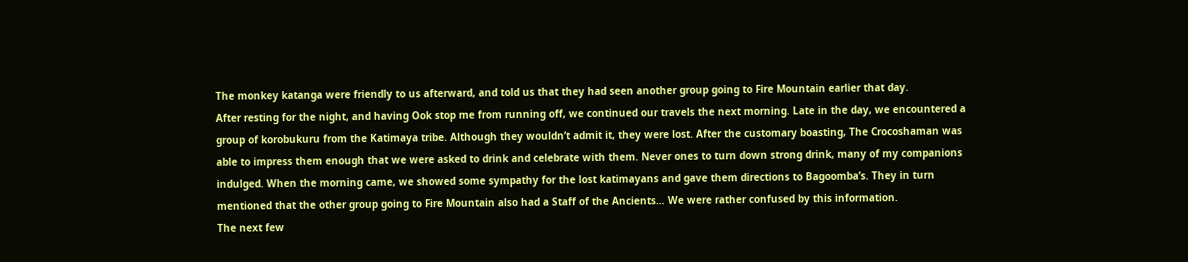The monkey katanga were friendly to us afterward, and told us that they had seen another group going to Fire Mountain earlier that day.
After resting for the night, and having Ook stop me from running off, we continued our travels the next morning. Late in the day, we encountered a group of korobukuru from the Katimaya tribe. Although they wouldn’t admit it, they were lost. After the customary boasting, The Crocoshaman was able to impress them enough that we were asked to drink and celebrate with them. Never ones to turn down strong drink, many of my companions indulged. When the morning came, we showed some sympathy for the lost katimayans and gave them directions to Bagoomba’s. They in turn mentioned that the other group going to Fire Mountain also had a Staff of the Ancients… We were rather confused by this information.
The next few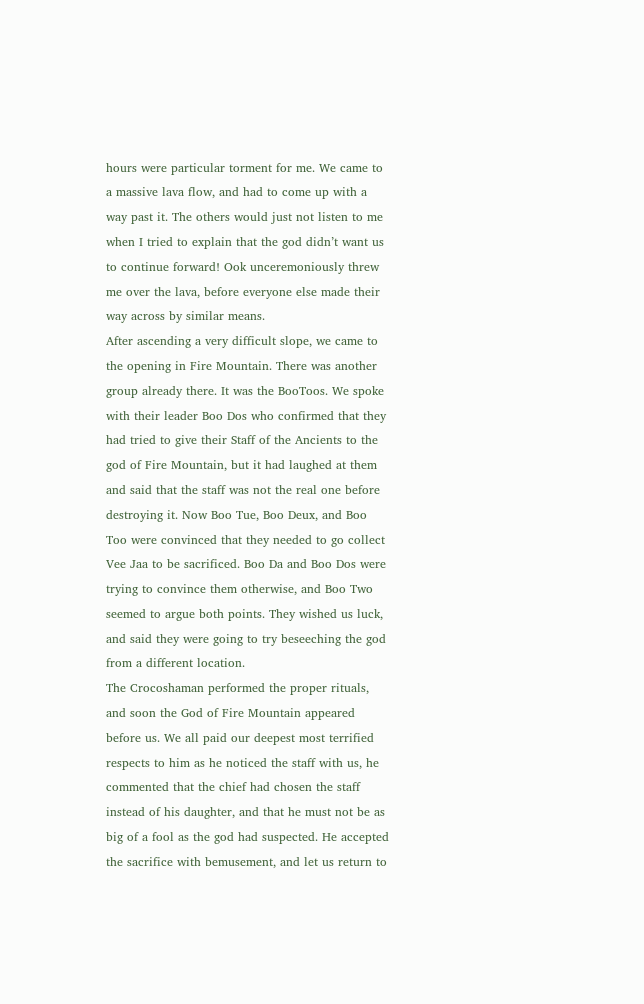hours were particular torment for me. We came to a massive lava flow, and had to come up with a way past it. The others would just not listen to me when I tried to explain that the god didn’t want us to continue forward! Ook unceremoniously threw me over the lava, before everyone else made their way across by similar means.
After ascending a very difficult slope, we came to the opening in Fire Mountain. There was another group already there. It was the BooToos. We spoke with their leader Boo Dos who confirmed that they had tried to give their Staff of the Ancients to the god of Fire Mountain, but it had laughed at them and said that the staff was not the real one before destroying it. Now Boo Tue, Boo Deux, and Boo Too were convinced that they needed to go collect Vee Jaa to be sacrificed. Boo Da and Boo Dos were trying to convince them otherwise, and Boo Two seemed to argue both points. They wished us luck, and said they were going to try beseeching the god from a different location.
The Crocoshaman performed the proper rituals, and soon the God of Fire Mountain appeared before us. We all paid our deepest most terrified respects to him as he noticed the staff with us, he commented that the chief had chosen the staff instead of his daughter, and that he must not be as big of a fool as the god had suspected. He accepted the sacrifice with bemusement, and let us return to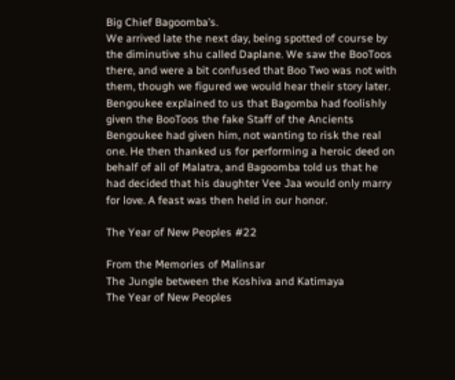Big Chief Bagoomba’s.
We arrived late the next day, being spotted of course by the diminutive shu called Daplane. We saw the BooToos there, and were a bit confused that Boo Two was not with them, though we figured we would hear their story later. Bengoukee explained to us that Bagomba had foolishly given the BooToos the fake Staff of the Ancients Bengoukee had given him, not wanting to risk the real one. He then thanked us for performing a heroic deed on behalf of all of Malatra, and Bagoomba told us that he had decided that his daughter Vee Jaa would only marry for love. A feast was then held in our honor.

The Year of New Peoples #22

From the Memories of Malinsar
The Jungle between the Koshiva and Katimaya
The Year of New Peoples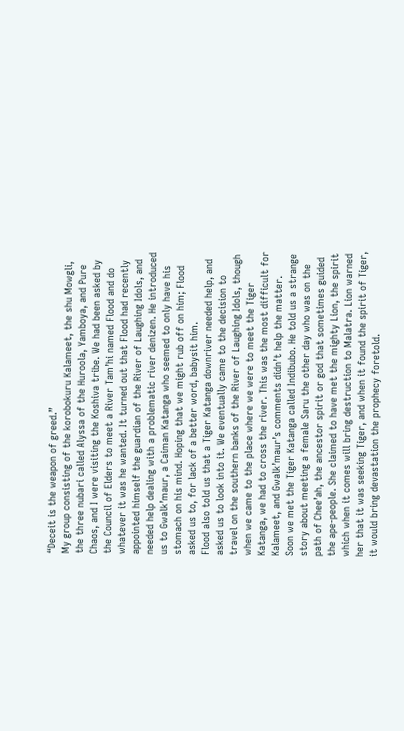“Deceit is the weapon of greed.”
My group consisting of the korobokuru Kalameet, the shu Mowgli, the three nubari called Alyssa of the Huroola, Yamboya, and Pure Chaos, and I were visiting the Koshiva tribe. We had been asked by the Council of Elders to meet a River Tam’hi named Flood and do whatever it was he wanted. It turned out that Flood had recently appointed himself the guardian of the River of Laughing Idols, and needed help dealing with a problematic river denizen. He introduced us to Gwalk’maur, a Caiman Katanga who seemed to only have his stomach on his mind. Hoping that we might rub off on him; Flood asked us to, for lack of a better word, babysit him.
Flood also told us that a Tiger Katanga downriver needed help, and asked us to look into it. We eventually came to the decision to travel on the southern banks of the River of Laughing Idols, though when we came to the place where we were to meet the Tiger Katanga, we had to cross the river. This was the most difficult for Kalameet, and Gwalk’maur’s comments didn’t help the matter.
Soon we met the Tiger Katanga called Indibubo. He told us a strange story about meeting a female Saru the other day who was on the path of Chee’ah, the ancestor spirit or god that sometimes guided the ape-people. She claimed to have met the mighty Lion, the spirit which when it comes will bring destruction to Malatra. Lion warned her that it was seeking Tiger, and when it found the spirit of Tiger, it would bring devastation the prophecy foretold.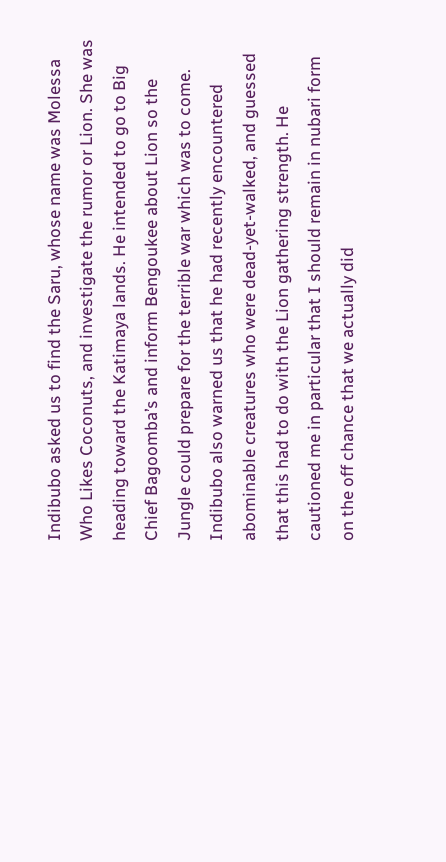Indibubo asked us to find the Saru, whose name was Molessa Who Likes Coconuts, and investigate the rumor or Lion. She was heading toward the Katimaya lands. He intended to go to Big Chief Bagoomba’s and inform Bengoukee about Lion so the Jungle could prepare for the terrible war which was to come. Indibubo also warned us that he had recently encountered abominable creatures who were dead-yet-walked, and guessed that this had to do with the Lion gathering strength. He cautioned me in particular that I should remain in nubari form on the off chance that we actually did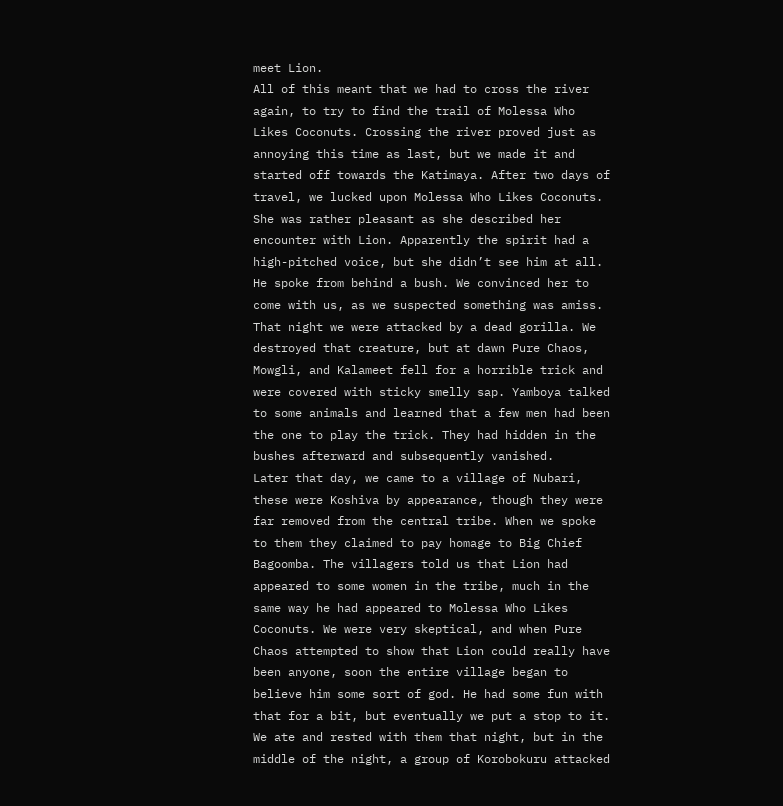meet Lion.
All of this meant that we had to cross the river again, to try to find the trail of Molessa Who Likes Coconuts. Crossing the river proved just as annoying this time as last, but we made it and started off towards the Katimaya. After two days of travel, we lucked upon Molessa Who Likes Coconuts. She was rather pleasant as she described her encounter with Lion. Apparently the spirit had a high-pitched voice, but she didn’t see him at all. He spoke from behind a bush. We convinced her to come with us, as we suspected something was amiss.
That night we were attacked by a dead gorilla. We destroyed that creature, but at dawn Pure Chaos, Mowgli, and Kalameet fell for a horrible trick and were covered with sticky smelly sap. Yamboya talked to some animals and learned that a few men had been the one to play the trick. They had hidden in the bushes afterward and subsequently vanished.
Later that day, we came to a village of Nubari, these were Koshiva by appearance, though they were far removed from the central tribe. When we spoke to them they claimed to pay homage to Big Chief Bagoomba. The villagers told us that Lion had appeared to some women in the tribe, much in the same way he had appeared to Molessa Who Likes Coconuts. We were very skeptical, and when Pure Chaos attempted to show that Lion could really have been anyone, soon the entire village began to believe him some sort of god. He had some fun with that for a bit, but eventually we put a stop to it.
We ate and rested with them that night, but in the middle of the night, a group of Korobokuru attacked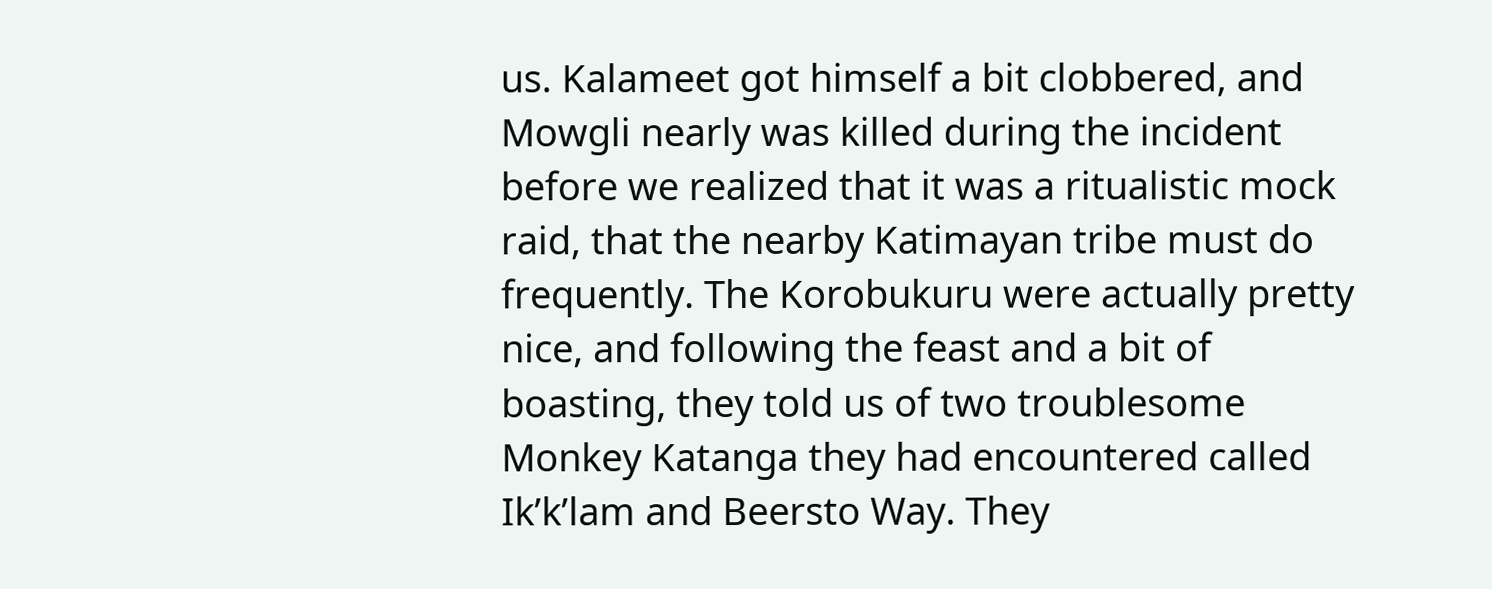us. Kalameet got himself a bit clobbered, and Mowgli nearly was killed during the incident before we realized that it was a ritualistic mock raid, that the nearby Katimayan tribe must do frequently. The Korobukuru were actually pretty nice, and following the feast and a bit of boasting, they told us of two troublesome Monkey Katanga they had encountered called Ik’k’lam and Beersto Way. They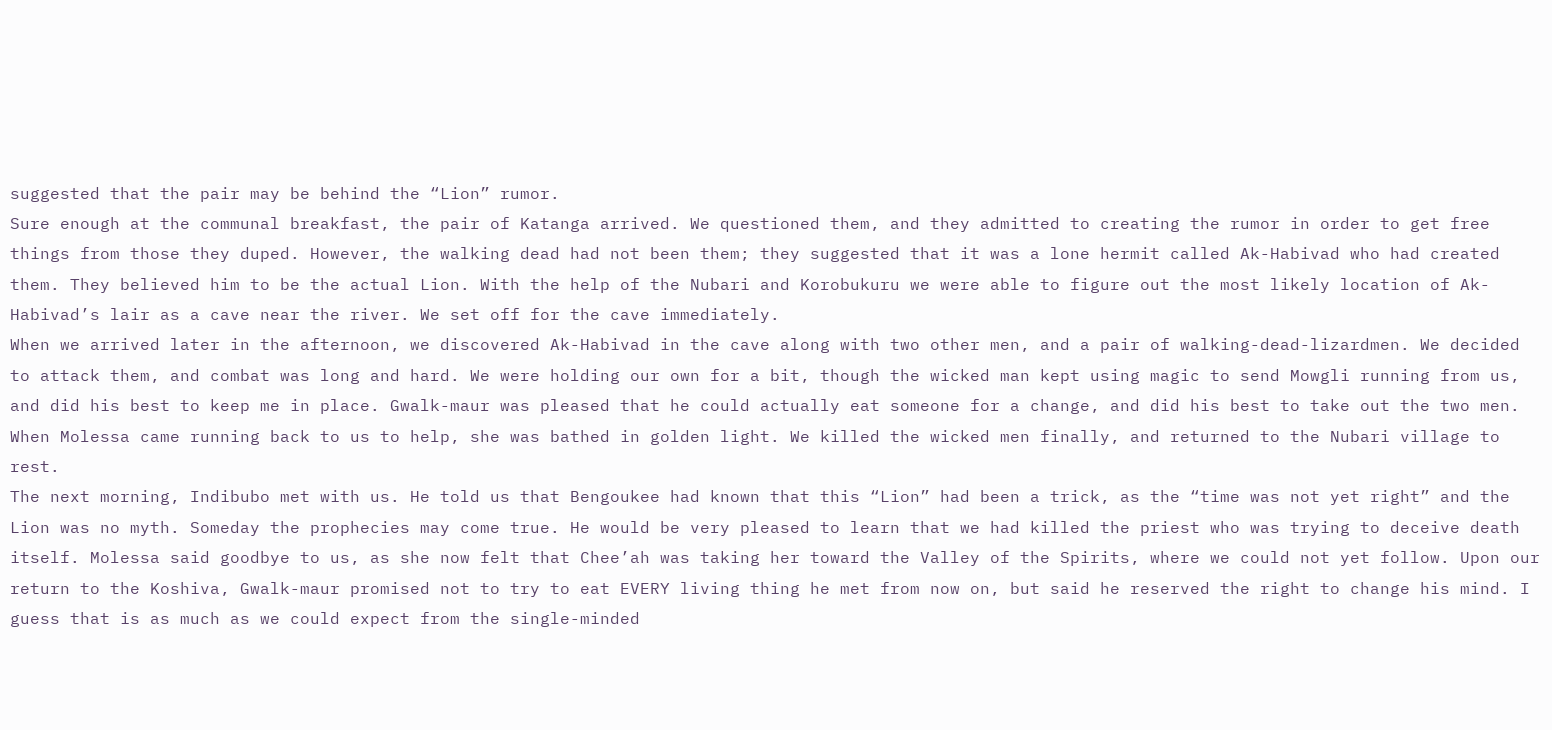suggested that the pair may be behind the “Lion” rumor.
Sure enough at the communal breakfast, the pair of Katanga arrived. We questioned them, and they admitted to creating the rumor in order to get free things from those they duped. However, the walking dead had not been them; they suggested that it was a lone hermit called Ak-Habivad who had created them. They believed him to be the actual Lion. With the help of the Nubari and Korobukuru we were able to figure out the most likely location of Ak-Habivad’s lair as a cave near the river. We set off for the cave immediately.
When we arrived later in the afternoon, we discovered Ak-Habivad in the cave along with two other men, and a pair of walking-dead-lizardmen. We decided to attack them, and combat was long and hard. We were holding our own for a bit, though the wicked man kept using magic to send Mowgli running from us, and did his best to keep me in place. Gwalk-maur was pleased that he could actually eat someone for a change, and did his best to take out the two men. When Molessa came running back to us to help, she was bathed in golden light. We killed the wicked men finally, and returned to the Nubari village to rest.
The next morning, Indibubo met with us. He told us that Bengoukee had known that this “Lion” had been a trick, as the “time was not yet right” and the Lion was no myth. Someday the prophecies may come true. He would be very pleased to learn that we had killed the priest who was trying to deceive death itself. Molessa said goodbye to us, as she now felt that Chee’ah was taking her toward the Valley of the Spirits, where we could not yet follow. Upon our return to the Koshiva, Gwalk-maur promised not to try to eat EVERY living thing he met from now on, but said he reserved the right to change his mind. I guess that is as much as we could expect from the single-minded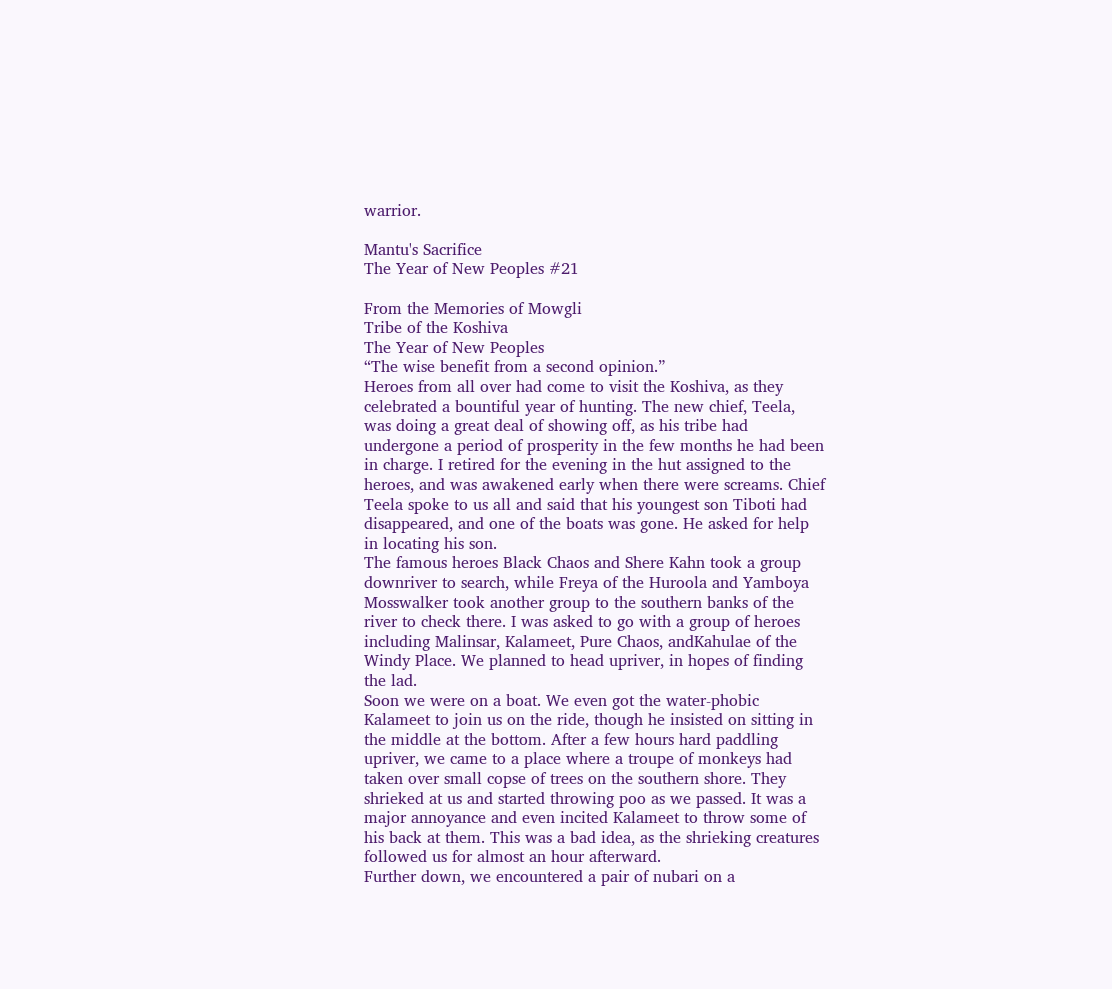warrior.

Mantu's Sacrifice
The Year of New Peoples #21

From the Memories of Mowgli
Tribe of the Koshiva
The Year of New Peoples
“The wise benefit from a second opinion.”
Heroes from all over had come to visit the Koshiva, as they celebrated a bountiful year of hunting. The new chief, Teela, was doing a great deal of showing off, as his tribe had undergone a period of prosperity in the few months he had been in charge. I retired for the evening in the hut assigned to the heroes, and was awakened early when there were screams. Chief Teela spoke to us all and said that his youngest son Tiboti had disappeared, and one of the boats was gone. He asked for help in locating his son.
The famous heroes Black Chaos and Shere Kahn took a group downriver to search, while Freya of the Huroola and Yamboya Mosswalker took another group to the southern banks of the river to check there. I was asked to go with a group of heroes including Malinsar, Kalameet, Pure Chaos, andKahulae of the Windy Place. We planned to head upriver, in hopes of finding the lad.
Soon we were on a boat. We even got the water-phobic Kalameet to join us on the ride, though he insisted on sitting in the middle at the bottom. After a few hours hard paddling upriver, we came to a place where a troupe of monkeys had taken over small copse of trees on the southern shore. They shrieked at us and started throwing poo as we passed. It was a major annoyance and even incited Kalameet to throw some of his back at them. This was a bad idea, as the shrieking creatures followed us for almost an hour afterward.
Further down, we encountered a pair of nubari on a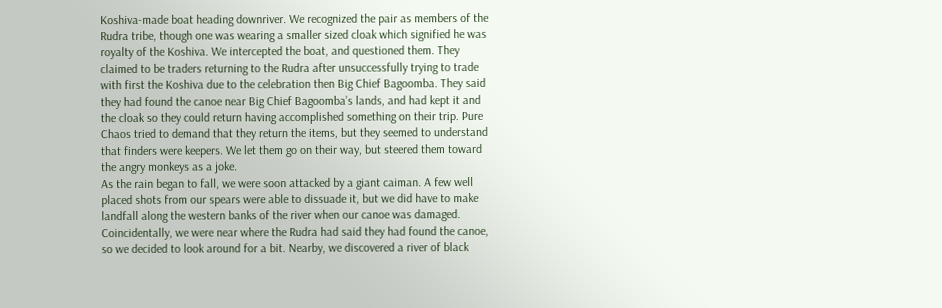Koshiva-made boat heading downriver. We recognized the pair as members of the Rudra tribe, though one was wearing a smaller sized cloak which signified he was royalty of the Koshiva. We intercepted the boat, and questioned them. They claimed to be traders returning to the Rudra after unsuccessfully trying to trade with first the Koshiva due to the celebration then Big Chief Bagoomba. They said they had found the canoe near Big Chief Bagoomba’s lands, and had kept it and the cloak so they could return having accomplished something on their trip. Pure Chaos tried to demand that they return the items, but they seemed to understand that finders were keepers. We let them go on their way, but steered them toward the angry monkeys as a joke.
As the rain began to fall, we were soon attacked by a giant caiman. A few well placed shots from our spears were able to dissuade it, but we did have to make landfall along the western banks of the river when our canoe was damaged. Coincidentally, we were near where the Rudra had said they had found the canoe, so we decided to look around for a bit. Nearby, we discovered a river of black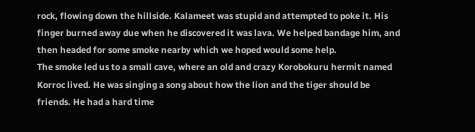rock, flowing down the hillside. Kalameet was stupid and attempted to poke it. His finger burned away due when he discovered it was lava. We helped bandage him, and then headed for some smoke nearby which we hoped would some help.
The smoke led us to a small cave, where an old and crazy Korobokuru hermit named Korroc lived. He was singing a song about how the lion and the tiger should be friends. He had a hard time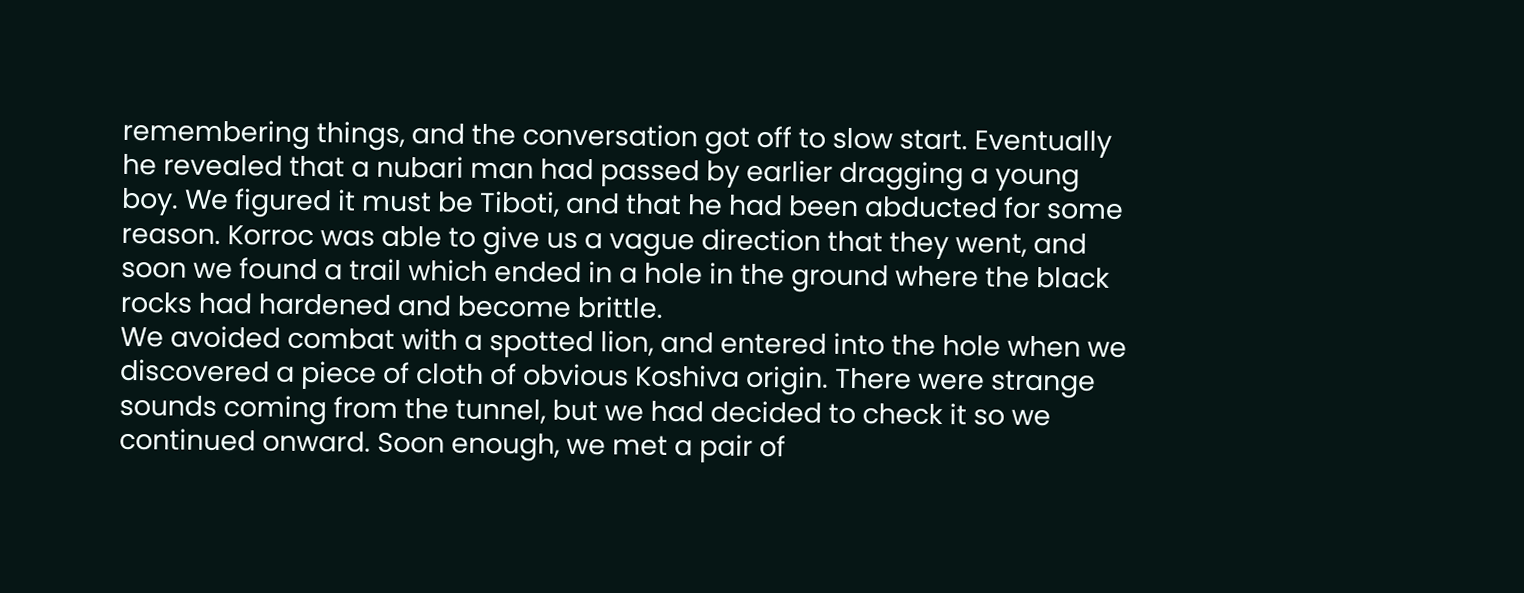remembering things, and the conversation got off to slow start. Eventually he revealed that a nubari man had passed by earlier dragging a young boy. We figured it must be Tiboti, and that he had been abducted for some reason. Korroc was able to give us a vague direction that they went, and soon we found a trail which ended in a hole in the ground where the black rocks had hardened and become brittle.
We avoided combat with a spotted lion, and entered into the hole when we discovered a piece of cloth of obvious Koshiva origin. There were strange sounds coming from the tunnel, but we had decided to check it so we continued onward. Soon enough, we met a pair of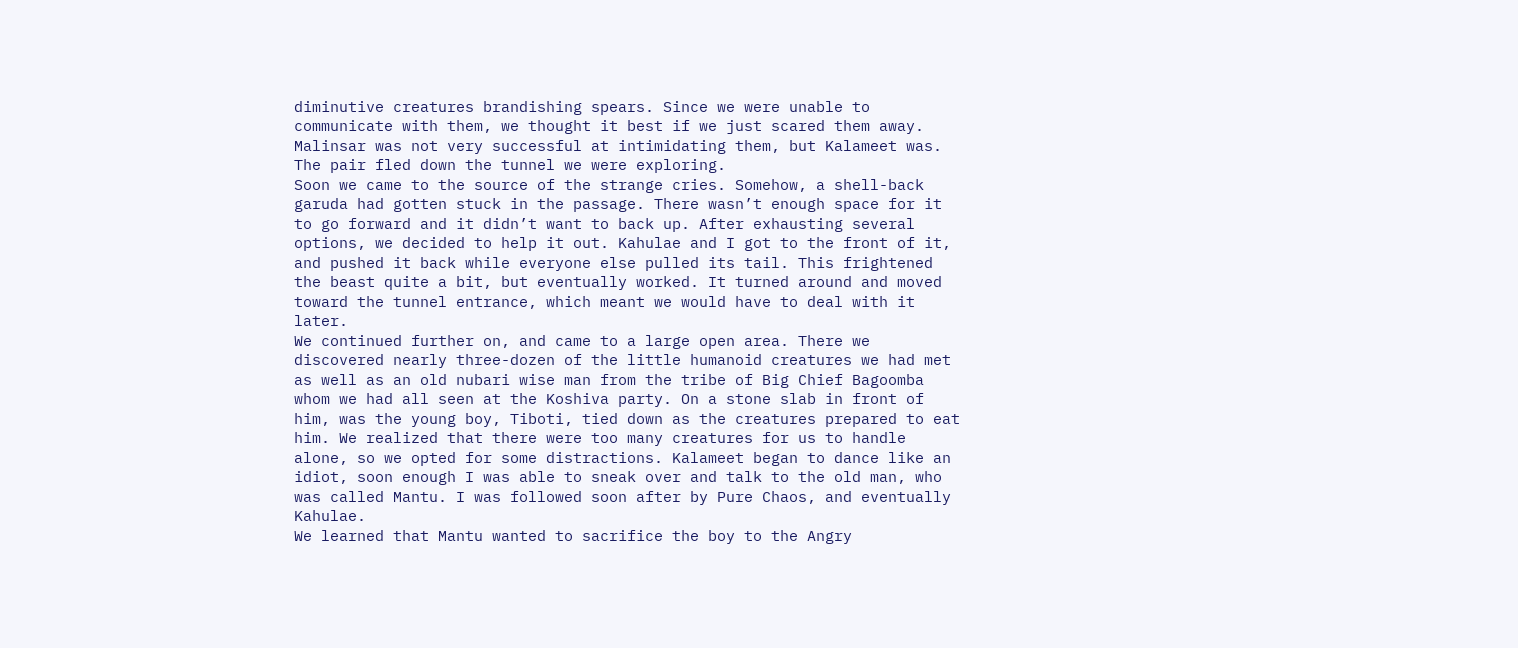diminutive creatures brandishing spears. Since we were unable to communicate with them, we thought it best if we just scared them away. Malinsar was not very successful at intimidating them, but Kalameet was. The pair fled down the tunnel we were exploring.
Soon we came to the source of the strange cries. Somehow, a shell-back garuda had gotten stuck in the passage. There wasn’t enough space for it to go forward and it didn’t want to back up. After exhausting several options, we decided to help it out. Kahulae and I got to the front of it, and pushed it back while everyone else pulled its tail. This frightened the beast quite a bit, but eventually worked. It turned around and moved toward the tunnel entrance, which meant we would have to deal with it later.
We continued further on, and came to a large open area. There we discovered nearly three-dozen of the little humanoid creatures we had met as well as an old nubari wise man from the tribe of Big Chief Bagoomba whom we had all seen at the Koshiva party. On a stone slab in front of him, was the young boy, Tiboti, tied down as the creatures prepared to eat him. We realized that there were too many creatures for us to handle alone, so we opted for some distractions. Kalameet began to dance like an idiot, soon enough I was able to sneak over and talk to the old man, who was called Mantu. I was followed soon after by Pure Chaos, and eventually Kahulae.
We learned that Mantu wanted to sacrifice the boy to the Angry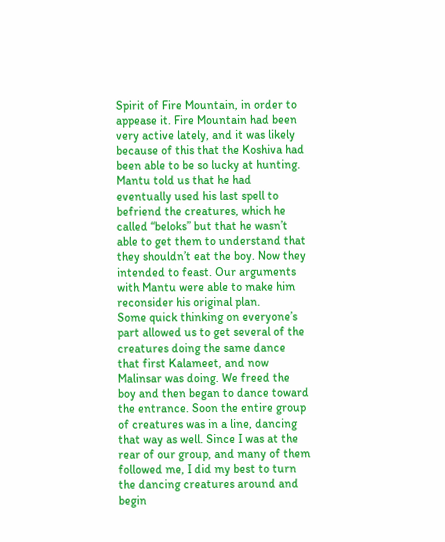Spirit of Fire Mountain, in order to appease it. Fire Mountain had been very active lately, and it was likely because of this that the Koshiva had been able to be so lucky at hunting. Mantu told us that he had eventually used his last spell to befriend the creatures, which he called “beloks” but that he wasn’t able to get them to understand that they shouldn’t eat the boy. Now they intended to feast. Our arguments with Mantu were able to make him reconsider his original plan.
Some quick thinking on everyone’s part allowed us to get several of the creatures doing the same dance that first Kalameet, and now Malinsar was doing. We freed the boy and then began to dance toward the entrance. Soon the entire group of creatures was in a line, dancing that way as well. Since I was at the rear of our group, and many of them followed me, I did my best to turn the dancing creatures around and begin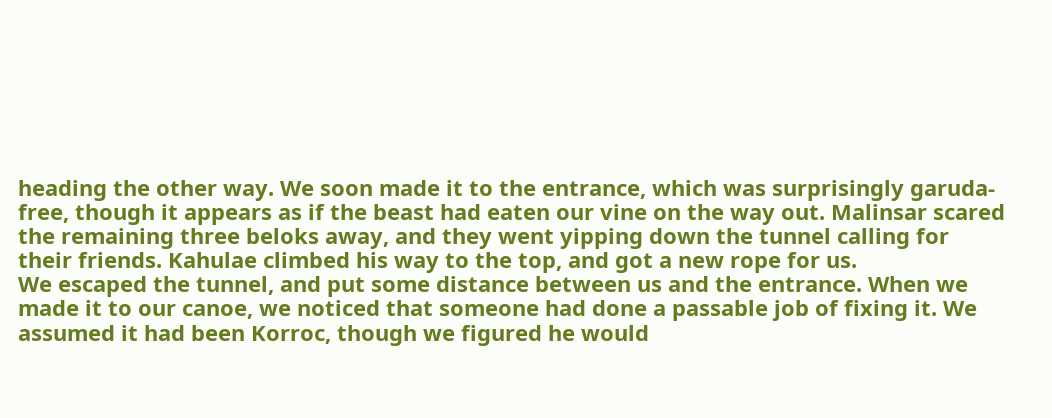heading the other way. We soon made it to the entrance, which was surprisingly garuda-free, though it appears as if the beast had eaten our vine on the way out. Malinsar scared the remaining three beloks away, and they went yipping down the tunnel calling for their friends. Kahulae climbed his way to the top, and got a new rope for us.
We escaped the tunnel, and put some distance between us and the entrance. When we made it to our canoe, we noticed that someone had done a passable job of fixing it. We assumed it had been Korroc, though we figured he would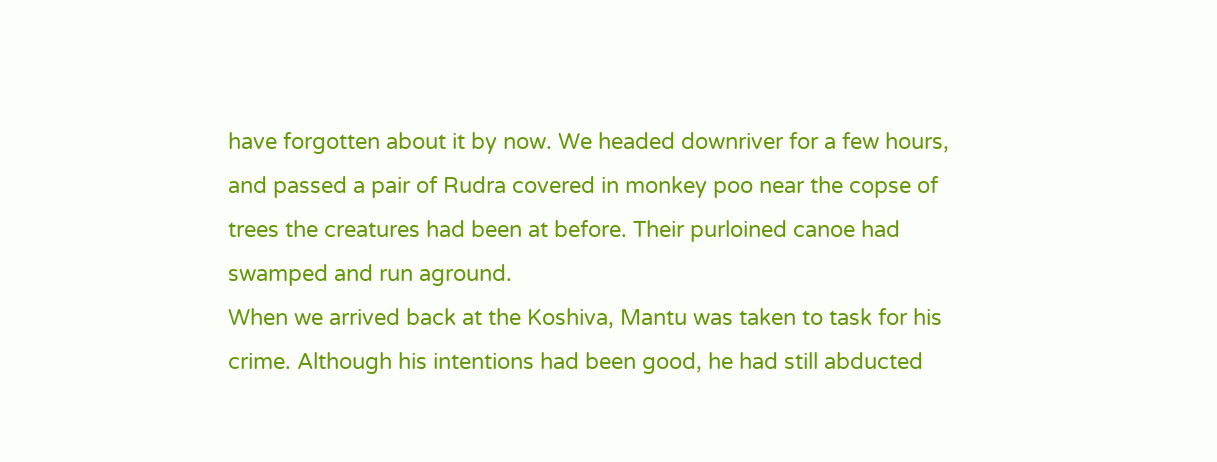have forgotten about it by now. We headed downriver for a few hours, and passed a pair of Rudra covered in monkey poo near the copse of trees the creatures had been at before. Their purloined canoe had swamped and run aground.
When we arrived back at the Koshiva, Mantu was taken to task for his crime. Although his intentions had been good, he had still abducted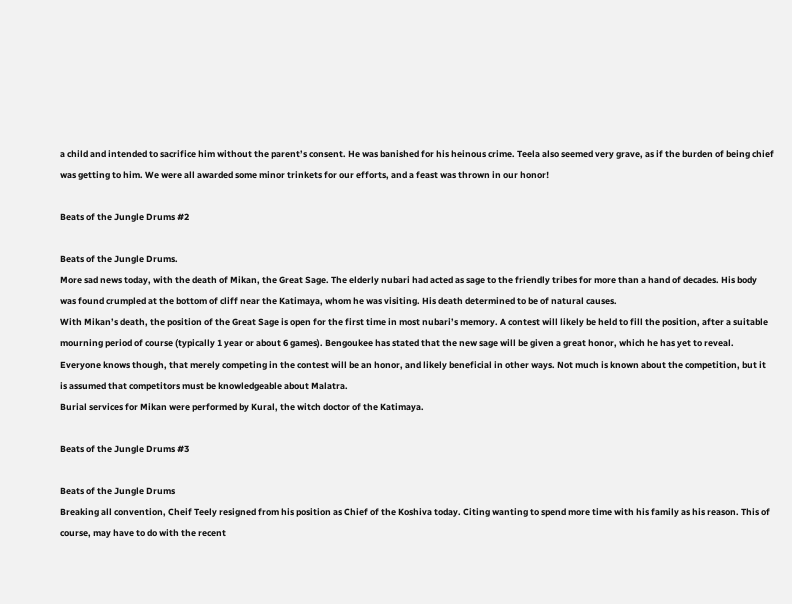a child and intended to sacrifice him without the parent’s consent. He was banished for his heinous crime. Teela also seemed very grave, as if the burden of being chief was getting to him. We were all awarded some minor trinkets for our efforts, and a feast was thrown in our honor!

Beats of the Jungle Drums #2

Beats of the Jungle Drums.
More sad news today, with the death of Mikan, the Great Sage. The elderly nubari had acted as sage to the friendly tribes for more than a hand of decades. His body was found crumpled at the bottom of cliff near the Katimaya, whom he was visiting. His death determined to be of natural causes.
With Mikan’s death, the position of the Great Sage is open for the first time in most nubari’s memory. A contest will likely be held to fill the position, after a suitable mourning period of course (typically 1 year or about 6 games). Bengoukee has stated that the new sage will be given a great honor, which he has yet to reveal. Everyone knows though, that merely competing in the contest will be an honor, and likely beneficial in other ways. Not much is known about the competition, but it is assumed that competitors must be knowledgeable about Malatra.
Burial services for Mikan were performed by Kural, the witch doctor of the Katimaya.

Beats of the Jungle Drums #3

Beats of the Jungle Drums
Breaking all convention, Cheif Teely resigned from his position as Chief of the Koshiva today. Citing wanting to spend more time with his family as his reason. This of course, may have to do with the recent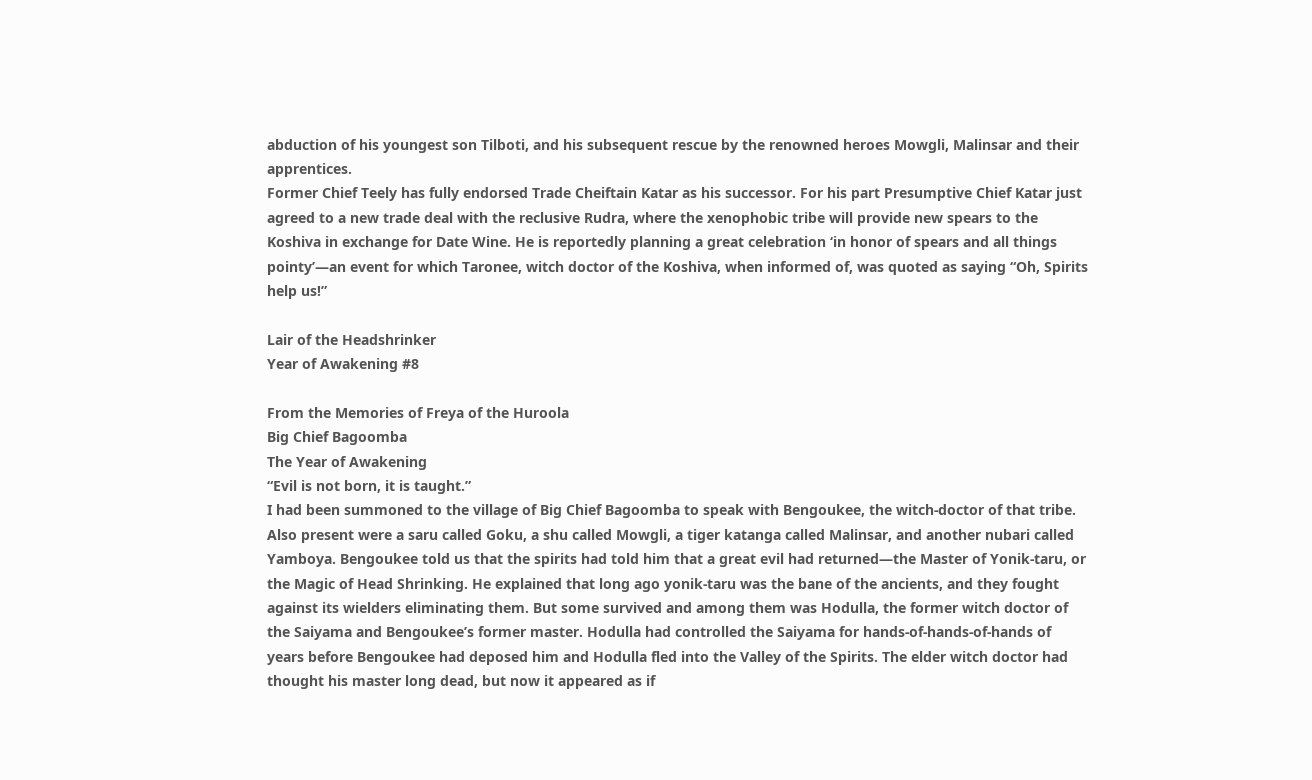abduction of his youngest son Tilboti, and his subsequent rescue by the renowned heroes Mowgli, Malinsar and their apprentices.
Former Chief Teely has fully endorsed Trade Cheiftain Katar as his successor. For his part Presumptive Chief Katar just agreed to a new trade deal with the reclusive Rudra, where the xenophobic tribe will provide new spears to the Koshiva in exchange for Date Wine. He is reportedly planning a great celebration ‘in honor of spears and all things pointy’—an event for which Taronee, witch doctor of the Koshiva, when informed of, was quoted as saying “Oh, Spirits help us!”

Lair of the Headshrinker
Year of Awakening #8

From the Memories of Freya of the Huroola
Big Chief Bagoomba
The Year of Awakening
“Evil is not born, it is taught.”
I had been summoned to the village of Big Chief Bagoomba to speak with Bengoukee, the witch-doctor of that tribe. Also present were a saru called Goku, a shu called Mowgli, a tiger katanga called Malinsar, and another nubari called Yamboya. Bengoukee told us that the spirits had told him that a great evil had returned—the Master of Yonik-taru, or the Magic of Head Shrinking. He explained that long ago yonik-taru was the bane of the ancients, and they fought against its wielders eliminating them. But some survived and among them was Hodulla, the former witch doctor of the Saiyama and Bengoukee’s former master. Hodulla had controlled the Saiyama for hands-of-hands-of-hands of years before Bengoukee had deposed him and Hodulla fled into the Valley of the Spirits. The elder witch doctor had thought his master long dead, but now it appeared as if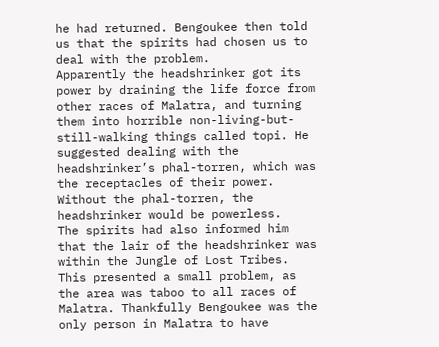he had returned. Bengoukee then told us that the spirits had chosen us to deal with the problem.
Apparently the headshrinker got its power by draining the life force from other races of Malatra, and turning them into horrible non-living-but-still-walking things called topi. He suggested dealing with the headshrinker’s phal-torren, which was the receptacles of their power. Without the phal-torren, the headshrinker would be powerless.
The spirits had also informed him that the lair of the headshrinker was within the Jungle of Lost Tribes. This presented a small problem, as the area was taboo to all races of Malatra. Thankfully Bengoukee was the only person in Malatra to have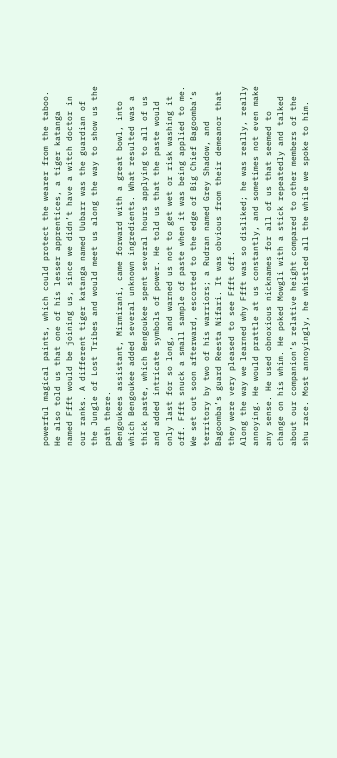powerful magical paints, which could protect the wearer from the taboo. He also told us that one of his lesser apprentices, a tiger katanga named Ffft would be joining us, since we didn’t have a witch doctor in our ranks. A different tiger katanga named Uubarr was the guardian of the Jungle of Lost Tribes and would meet us along the way to show us the path there.
Bengoukees assistant, Mirmirani, came forward with a great bowl, into which Bengoukee added several unknown ingredients. What resulted was a thick paste, which Bengoukee spent several hours applying to all of us and added intricate symbols of power. He told us that the paste would only last for so long, and warned us not to get wet or risk washing it off. Ffft snuck a small sample of paste when it was being applied to me.
We set out soon afterward, escorted to the edge of Big Chief Bagoomba’s territory by two of his warriors; a Rudran named Grey Shadow, and Bagoomba’s guard Reesta Nifari. It was obvious from their demeanor that they were very pleased to see Ffft off.
Along the way we learned why Ffft was so disliked; he was really, really annoying. He would prattle at us constantly, and sometimes not even make any sense. He used obnoxious nicknames for all of us that seemed to change on his whim. He poked Mowgli with a stick repeatedly and talked about our companion’s relative height compared to other members of the shu race. Most annoyingly, he whistled all the while we spoke to him.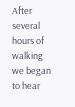After several hours of walking we began to hear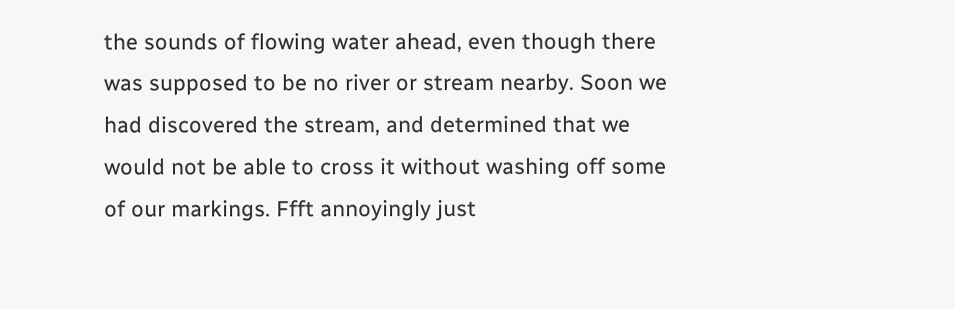the sounds of flowing water ahead, even though there was supposed to be no river or stream nearby. Soon we had discovered the stream, and determined that we would not be able to cross it without washing off some of our markings. Ffft annoyingly just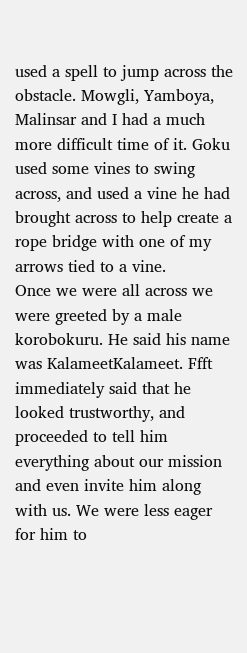used a spell to jump across the obstacle. Mowgli, Yamboya, Malinsar and I had a much more difficult time of it. Goku used some vines to swing across, and used a vine he had brought across to help create a rope bridge with one of my arrows tied to a vine.
Once we were all across we were greeted by a male korobokuru. He said his name was KalameetKalameet. Ffft immediately said that he looked trustworthy, and proceeded to tell him everything about our mission and even invite him along with us. We were less eager for him to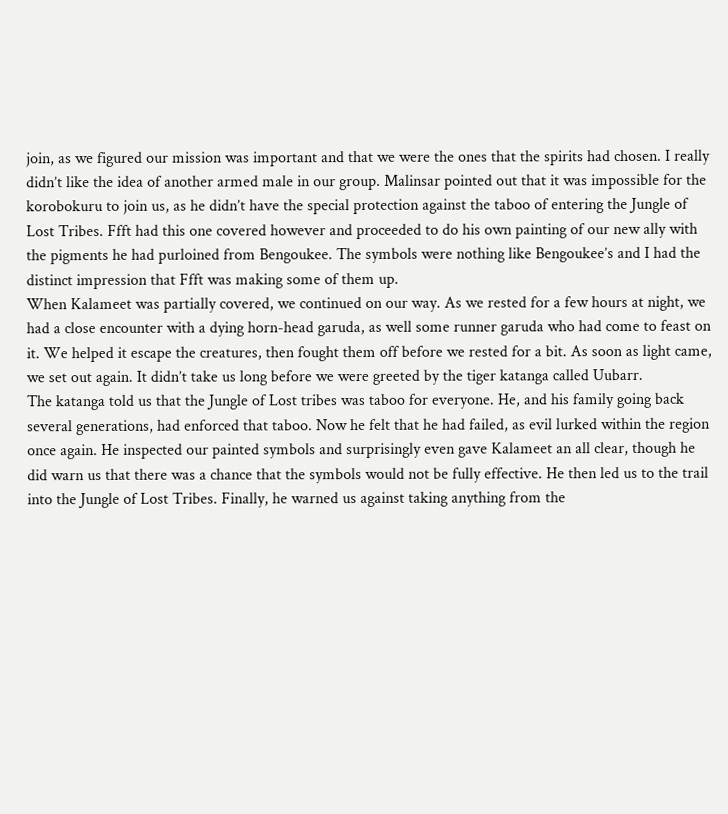join, as we figured our mission was important and that we were the ones that the spirits had chosen. I really didn’t like the idea of another armed male in our group. Malinsar pointed out that it was impossible for the korobokuru to join us, as he didn’t have the special protection against the taboo of entering the Jungle of Lost Tribes. Ffft had this one covered however and proceeded to do his own painting of our new ally with the pigments he had purloined from Bengoukee. The symbols were nothing like Bengoukee’s and I had the distinct impression that Ffft was making some of them up.
When Kalameet was partially covered, we continued on our way. As we rested for a few hours at night, we had a close encounter with a dying horn-head garuda, as well some runner garuda who had come to feast on it. We helped it escape the creatures, then fought them off before we rested for a bit. As soon as light came, we set out again. It didn’t take us long before we were greeted by the tiger katanga called Uubarr.
The katanga told us that the Jungle of Lost tribes was taboo for everyone. He, and his family going back several generations, had enforced that taboo. Now he felt that he had failed, as evil lurked within the region once again. He inspected our painted symbols and surprisingly even gave Kalameet an all clear, though he did warn us that there was a chance that the symbols would not be fully effective. He then led us to the trail into the Jungle of Lost Tribes. Finally, he warned us against taking anything from the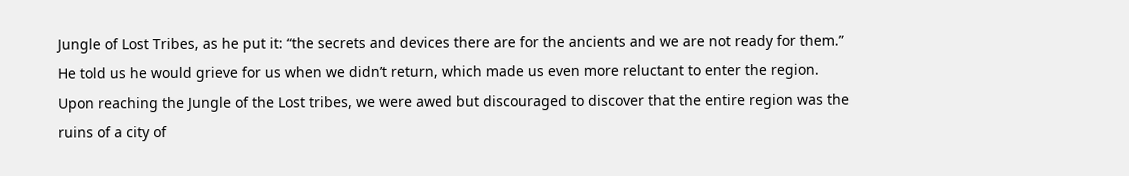Jungle of Lost Tribes, as he put it: “the secrets and devices there are for the ancients and we are not ready for them.” He told us he would grieve for us when we didn’t return, which made us even more reluctant to enter the region.
Upon reaching the Jungle of the Lost tribes, we were awed but discouraged to discover that the entire region was the ruins of a city of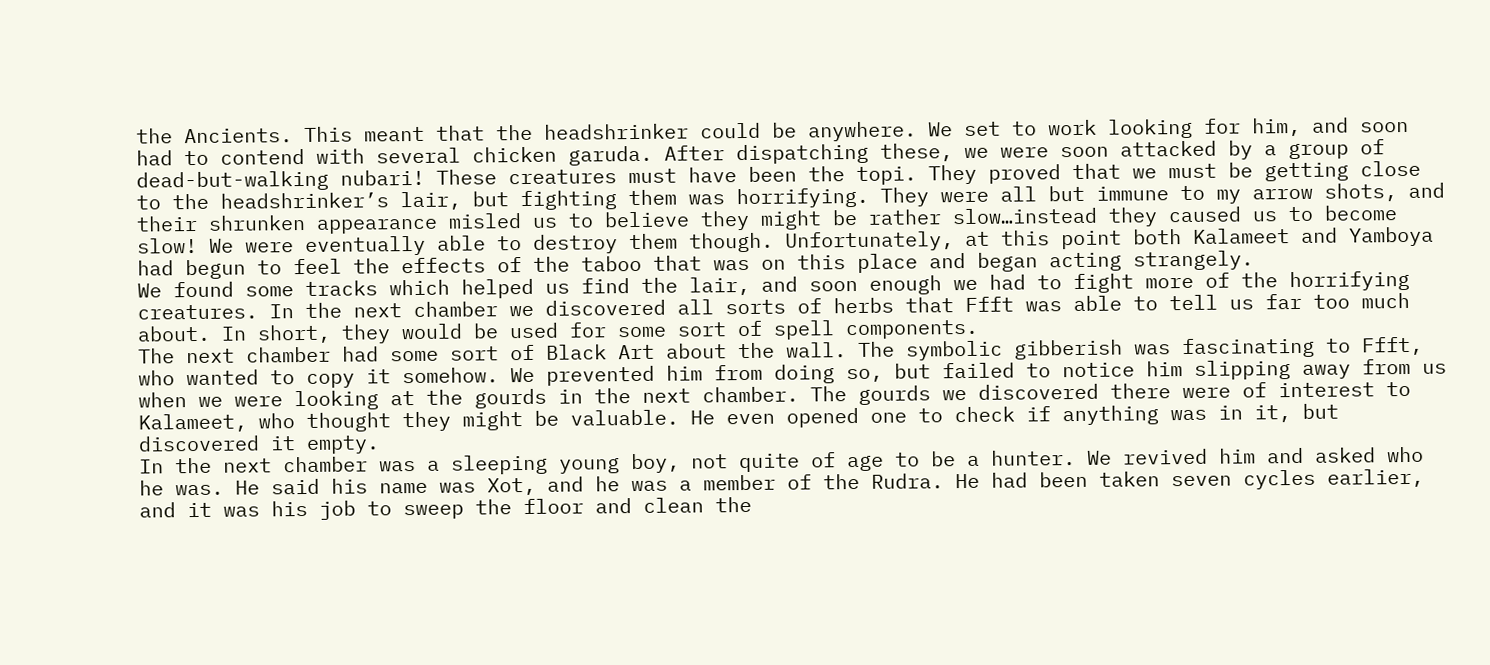the Ancients. This meant that the headshrinker could be anywhere. We set to work looking for him, and soon had to contend with several chicken garuda. After dispatching these, we were soon attacked by a group of dead-but-walking nubari! These creatures must have been the topi. They proved that we must be getting close to the headshrinker’s lair, but fighting them was horrifying. They were all but immune to my arrow shots, and their shrunken appearance misled us to believe they might be rather slow…instead they caused us to become slow! We were eventually able to destroy them though. Unfortunately, at this point both Kalameet and Yamboya had begun to feel the effects of the taboo that was on this place and began acting strangely.
We found some tracks which helped us find the lair, and soon enough we had to fight more of the horrifying creatures. In the next chamber we discovered all sorts of herbs that Ffft was able to tell us far too much about. In short, they would be used for some sort of spell components.
The next chamber had some sort of Black Art about the wall. The symbolic gibberish was fascinating to Ffft, who wanted to copy it somehow. We prevented him from doing so, but failed to notice him slipping away from us when we were looking at the gourds in the next chamber. The gourds we discovered there were of interest to Kalameet, who thought they might be valuable. He even opened one to check if anything was in it, but discovered it empty.
In the next chamber was a sleeping young boy, not quite of age to be a hunter. We revived him and asked who he was. He said his name was Xot, and he was a member of the Rudra. He had been taken seven cycles earlier, and it was his job to sweep the floor and clean the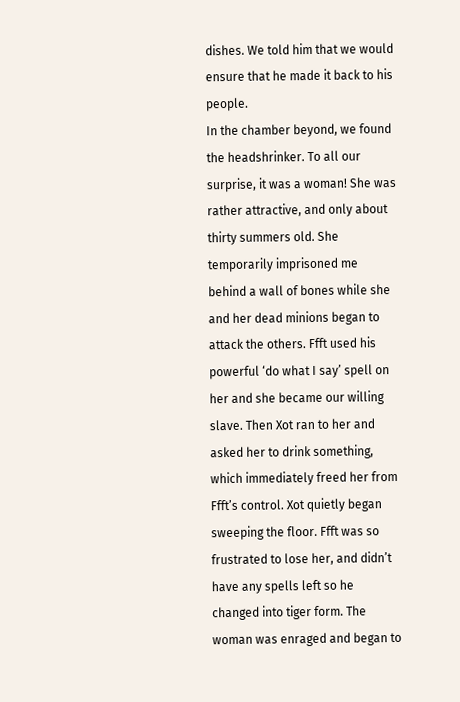dishes. We told him that we would ensure that he made it back to his people.
In the chamber beyond, we found the headshrinker. To all our surprise, it was a woman! She was rather attractive, and only about thirty summers old. She temporarily imprisoned me behind a wall of bones while she and her dead minions began to attack the others. Ffft used his powerful ‘do what I say’ spell on her and she became our willing slave. Then Xot ran to her and asked her to drink something, which immediately freed her from Ffft’s control. Xot quietly began sweeping the floor. Ffft was so frustrated to lose her, and didn’t have any spells left so he changed into tiger form. The woman was enraged and began to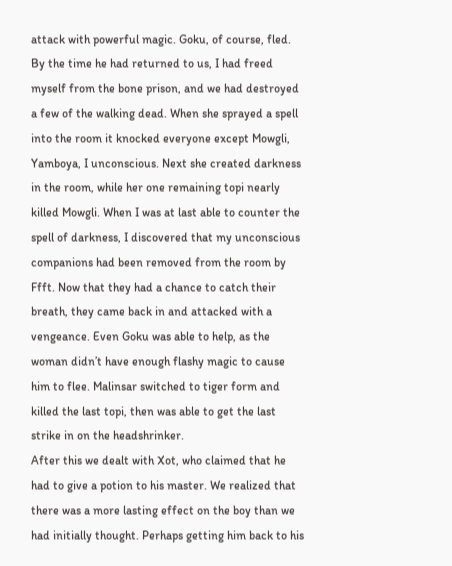attack with powerful magic. Goku, of course, fled.
By the time he had returned to us, I had freed myself from the bone prison, and we had destroyed a few of the walking dead. When she sprayed a spell into the room it knocked everyone except Mowgli, Yamboya, I unconscious. Next she created darkness in the room, while her one remaining topi nearly killed Mowgli. When I was at last able to counter the spell of darkness, I discovered that my unconscious companions had been removed from the room by Ffft. Now that they had a chance to catch their breath, they came back in and attacked with a vengeance. Even Goku was able to help, as the woman didn’t have enough flashy magic to cause him to flee. Malinsar switched to tiger form and killed the last topi, then was able to get the last strike in on the headshrinker.
After this we dealt with Xot, who claimed that he had to give a potion to his master. We realized that there was a more lasting effect on the boy than we had initially thought. Perhaps getting him back to his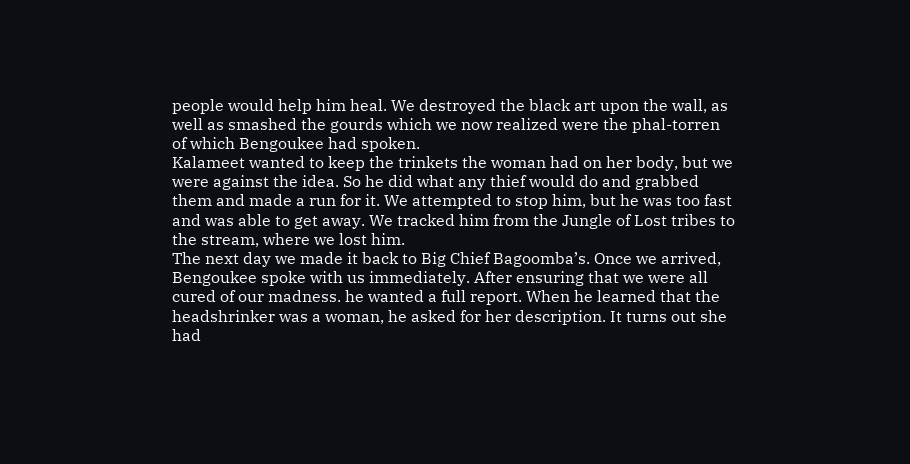people would help him heal. We destroyed the black art upon the wall, as well as smashed the gourds which we now realized were the phal-torren of which Bengoukee had spoken.
Kalameet wanted to keep the trinkets the woman had on her body, but we were against the idea. So he did what any thief would do and grabbed them and made a run for it. We attempted to stop him, but he was too fast and was able to get away. We tracked him from the Jungle of Lost tribes to the stream, where we lost him.
The next day we made it back to Big Chief Bagoomba’s. Once we arrived, Bengoukee spoke with us immediately. After ensuring that we were all cured of our madness. he wanted a full report. When he learned that the headshrinker was a woman, he asked for her description. It turns out she had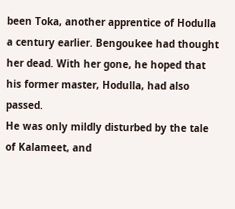been Toka, another apprentice of Hodulla a century earlier. Bengoukee had thought her dead. With her gone, he hoped that his former master, Hodulla, had also passed.
He was only mildly disturbed by the tale of Kalameet, and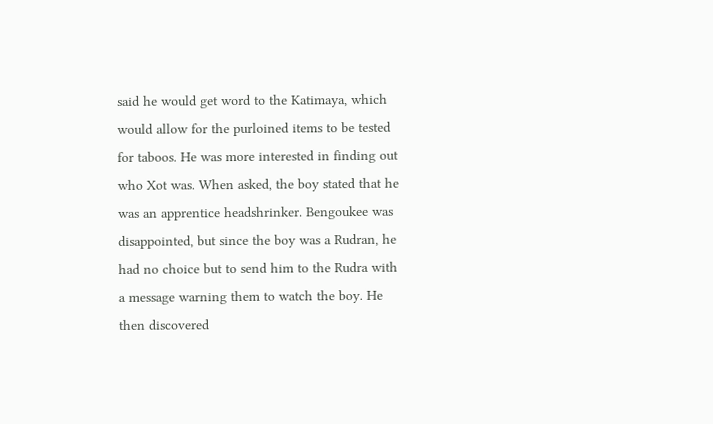said he would get word to the Katimaya, which would allow for the purloined items to be tested for taboos. He was more interested in finding out who Xot was. When asked, the boy stated that he was an apprentice headshrinker. Bengoukee was disappointed, but since the boy was a Rudran, he had no choice but to send him to the Rudra with a message warning them to watch the boy. He then discovered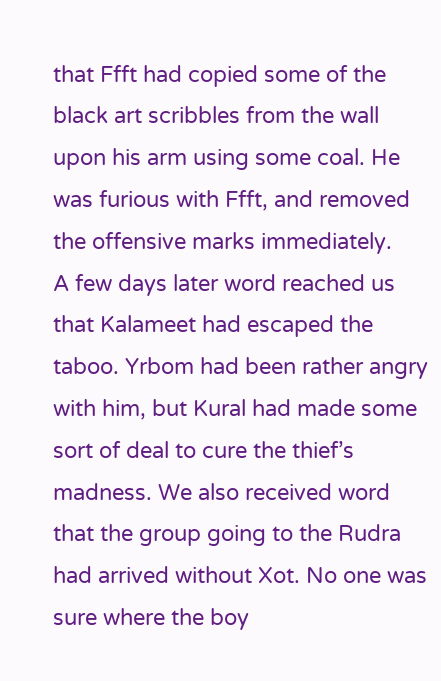that Ffft had copied some of the black art scribbles from the wall upon his arm using some coal. He was furious with Ffft, and removed the offensive marks immediately.
A few days later word reached us that Kalameet had escaped the taboo. Yrbom had been rather angry with him, but Kural had made some sort of deal to cure the thief’s madness. We also received word that the group going to the Rudra had arrived without Xot. No one was sure where the boy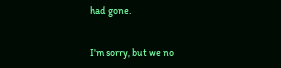had gone.


I'm sorry, but we no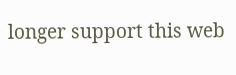longer support this web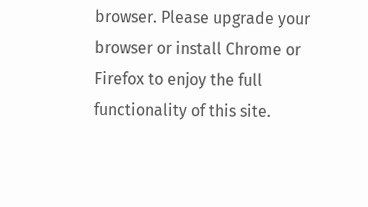browser. Please upgrade your browser or install Chrome or Firefox to enjoy the full functionality of this site.